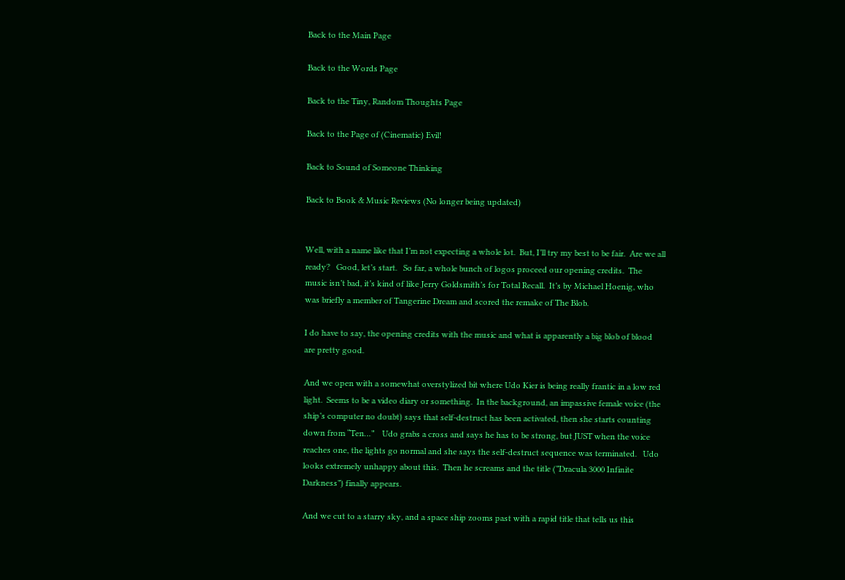Back to the Main Page

Back to the Words Page

Back to the Tiny, Random Thoughts Page

Back to the Page of (Cinematic) Evil!

Back to Sound of Someone Thinking

Back to Book & Music Reviews (No longer being updated)


Well, with a name like that I’m not expecting a whole lot.  But, I’ll try my best to be fair.  Are we all ready?   Good, let’s start.   So far, a whole bunch of logos proceed our opening credits.  The music isn’t bad, it’s kind of like Jerry Goldsmith’s for Total Recall.  It’s by Michael Hoenig, who was briefly a member of Tangerine Dream and scored the remake of The Blob.

I do have to say, the opening credits with the music and what is apparently a big blob of blood are pretty good.

And we open with a somewhat overstylized bit where Udo Kier is being really frantic in a low red light.  Seems to be a video diary or something.  In the background, an impassive female voice (the ship’s computer no doubt) says that self-destruct has been activated, then she starts counting down from “Ten…”    Udo grabs a cross and says he has to be strong, but JUST when the voice reaches one, the lights go normal and she says the self-destruct sequence was terminated.   Udo looks extremely unhappy about this.  Then he screams and the title (”Dracula 3000 Infinite Darkness”) finally appears.

And we cut to a starry sky, and a space ship zooms past with a rapid title that tells us this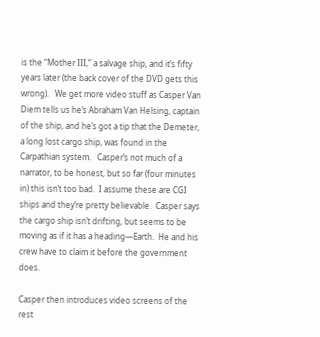is the “Mother III,” a salvage ship, and it’s fifty years later (the back cover of the DVD gets this wrong).   We get more video stuff as Casper Van Diem tells us he’s Abraham Van Helsing, captain of the ship, and he’s got a tip that the Demeter, a long lost cargo ship, was found in the Carpathian system.   Casper’s not much of a narrator, to be honest, but so far (four minutes in) this isn’t too bad.  I assume these are CGI ships and they’re pretty believable.  Casper says the cargo ship isn’t drifting, but seems to be moving as if it has a heading—Earth.  He and his crew have to claim it before the government does.

Casper then introduces video screens of the rest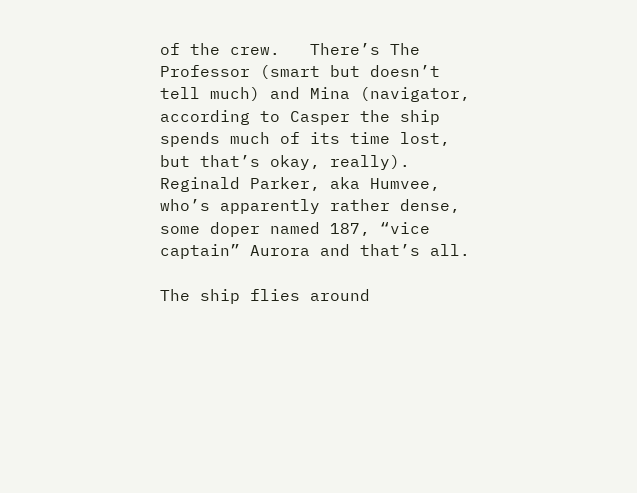of the crew.   There’s The Professor (smart but doesn’t tell much) and Mina (navigator, according to Casper the ship spends much of its time lost, but that’s okay, really).  Reginald Parker, aka Humvee, who’s apparently rather dense, some doper named 187, “vice captain” Aurora and that’s all.

The ship flies around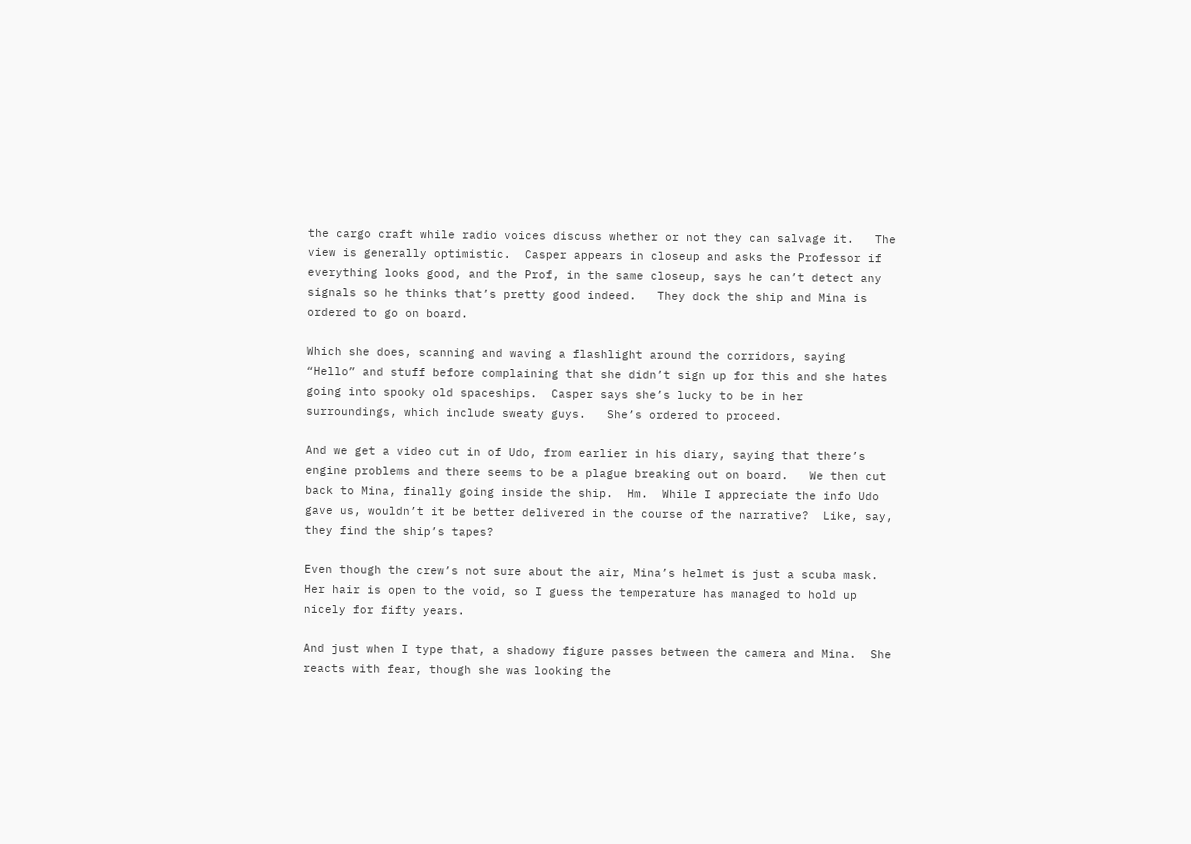the cargo craft while radio voices discuss whether or not they can salvage it.   The view is generally optimistic.  Casper appears in closeup and asks the Professor if everything looks good, and the Prof, in the same closeup, says he can’t detect any signals so he thinks that’s pretty good indeed.   They dock the ship and Mina is ordered to go on board.

Which she does, scanning and waving a flashlight around the corridors, saying “Hello” and stuff before complaining that she didn’t sign up for this and she hates going into spooky old spaceships.  Casper says she’s lucky to be in her surroundings, which include sweaty guys.   She’s ordered to proceed.

And we get a video cut in of Udo, from earlier in his diary, saying that there’s engine problems and there seems to be a plague breaking out on board.   We then cut back to Mina, finally going inside the ship.  Hm.  While I appreciate the info Udo gave us, wouldn’t it be better delivered in the course of the narrative?  Like, say, they find the ship’s tapes?

Even though the crew’s not sure about the air, Mina’s helmet is just a scuba mask.  Her hair is open to the void, so I guess the temperature has managed to hold up nicely for fifty years.

And just when I type that, a shadowy figure passes between the camera and Mina.  She reacts with fear, though she was looking the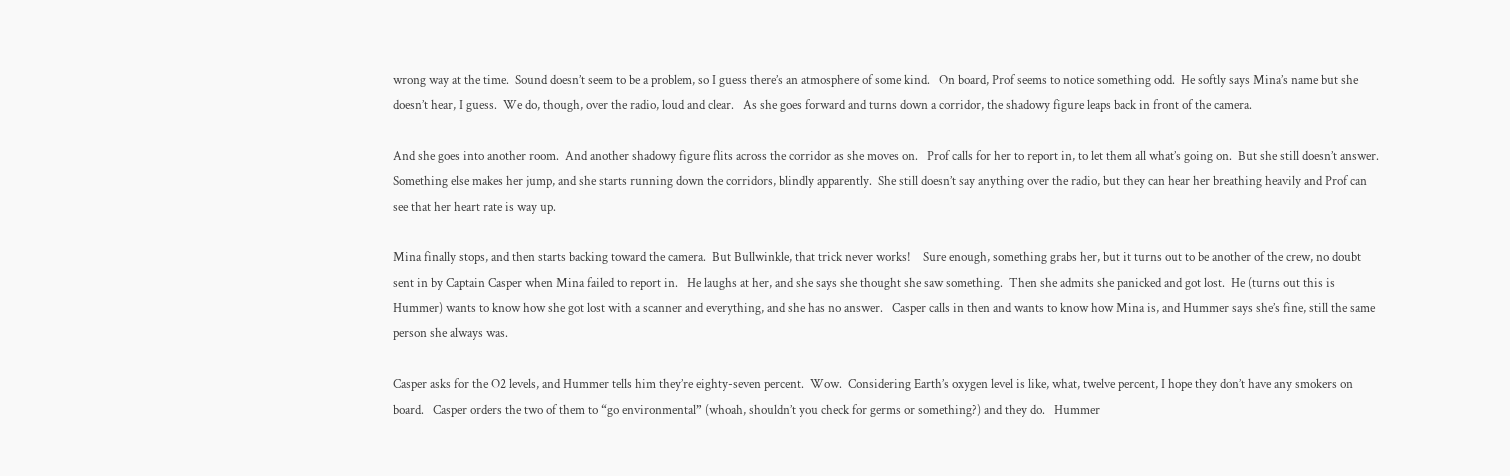wrong way at the time.  Sound doesn’t seem to be a problem, so I guess there’s an atmosphere of some kind.   On board, Prof seems to notice something odd.  He softly says Mina’s name but she doesn’t hear, I guess.  We do, though, over the radio, loud and clear.   As she goes forward and turns down a corridor, the shadowy figure leaps back in front of the camera.

And she goes into another room.  And another shadowy figure flits across the corridor as she moves on.   Prof calls for her to report in, to let them all what’s going on.  But she still doesn’t answer.  Something else makes her jump, and she starts running down the corridors, blindly apparently.  She still doesn’t say anything over the radio, but they can hear her breathing heavily and Prof can see that her heart rate is way up.

Mina finally stops, and then starts backing toward the camera.  But Bullwinkle, that trick never works!    Sure enough, something grabs her, but it turns out to be another of the crew, no doubt sent in by Captain Casper when Mina failed to report in.   He laughs at her, and she says she thought she saw something.  Then she admits she panicked and got lost.  He (turns out this is Hummer) wants to know how she got lost with a scanner and everything, and she has no answer.   Casper calls in then and wants to know how Mina is, and Hummer says she’s fine, still the same person she always was.

Casper asks for the O2 levels, and Hummer tells him they’re eighty-seven percent.  Wow.  Considering Earth’s oxygen level is like, what, twelve percent, I hope they don’t have any smokers on board.   Casper orders the two of them to “go environmental” (whoah, shouldn’t you check for germs or something?) and they do.   Hummer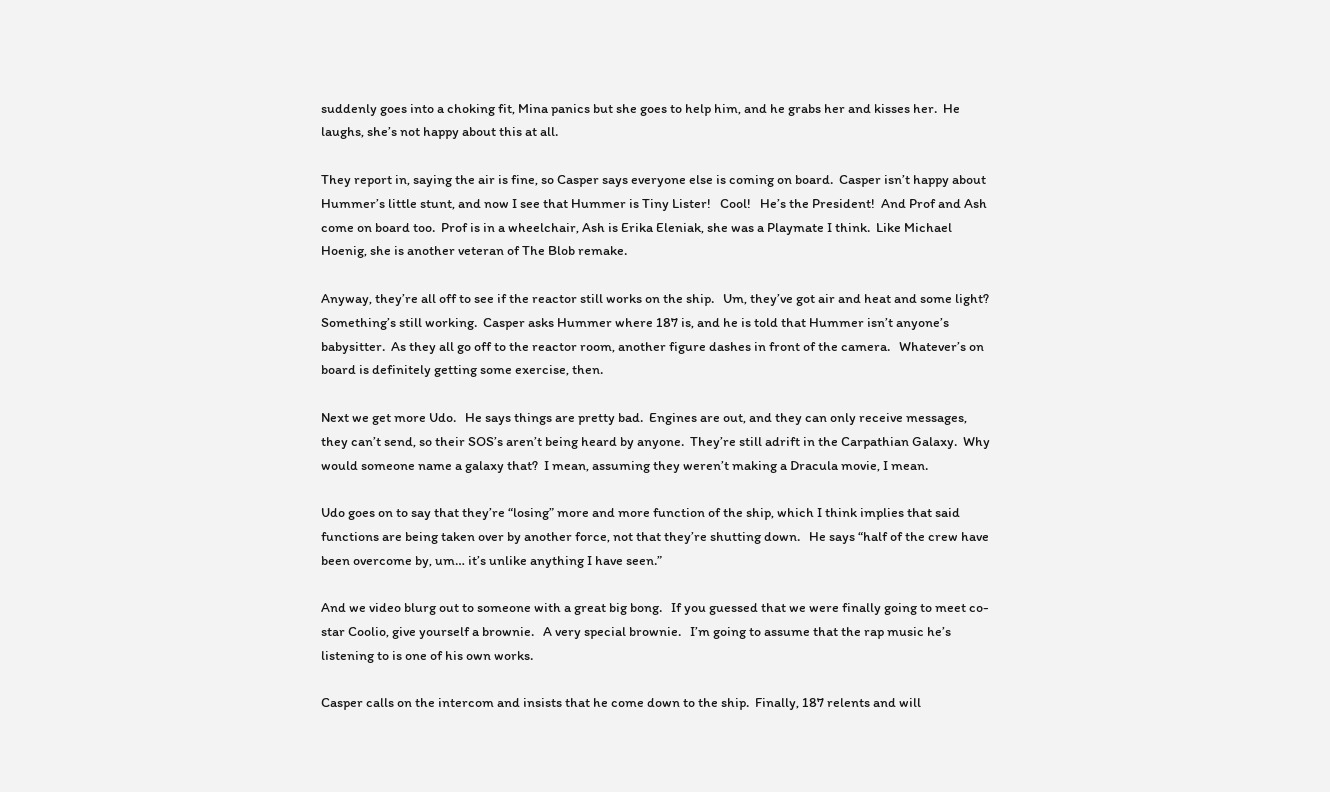suddenly goes into a choking fit, Mina panics but she goes to help him, and he grabs her and kisses her.  He laughs, she’s not happy about this at all.

They report in, saying the air is fine, so Casper says everyone else is coming on board.  Casper isn’t happy about Hummer’s little stunt, and now I see that Hummer is Tiny Lister!   Cool!   He’s the President!  And Prof and Ash come on board too.  Prof is in a wheelchair, Ash is Erika Eleniak, she was a Playmate I think.  Like Michael Hoenig, she is another veteran of The Blob remake.

Anyway, they’re all off to see if the reactor still works on the ship.   Um, they’ve got air and heat and some light?    Something’s still working.  Casper asks Hummer where 187 is, and he is told that Hummer isn’t anyone’s babysitter.  As they all go off to the reactor room, another figure dashes in front of the camera.   Whatever’s on board is definitely getting some exercise, then.

Next we get more Udo.   He says things are pretty bad.  Engines are out, and they can only receive messages, they can’t send, so their SOS’s aren’t being heard by anyone.  They’re still adrift in the Carpathian Galaxy.  Why would someone name a galaxy that?  I mean, assuming they weren’t making a Dracula movie, I mean.

Udo goes on to say that they’re “losing” more and more function of the ship, which I think implies that said functions are being taken over by another force, not that they’re shutting down.   He says “half of the crew have been overcome by, um… it’s unlike anything I have seen.”

And we video blurg out to someone with a great big bong.   If you guessed that we were finally going to meet co-star Coolio, give yourself a brownie.   A very special brownie.   I’m going to assume that the rap music he’s listening to is one of his own works.

Casper calls on the intercom and insists that he come down to the ship.  Finally, 187 relents and will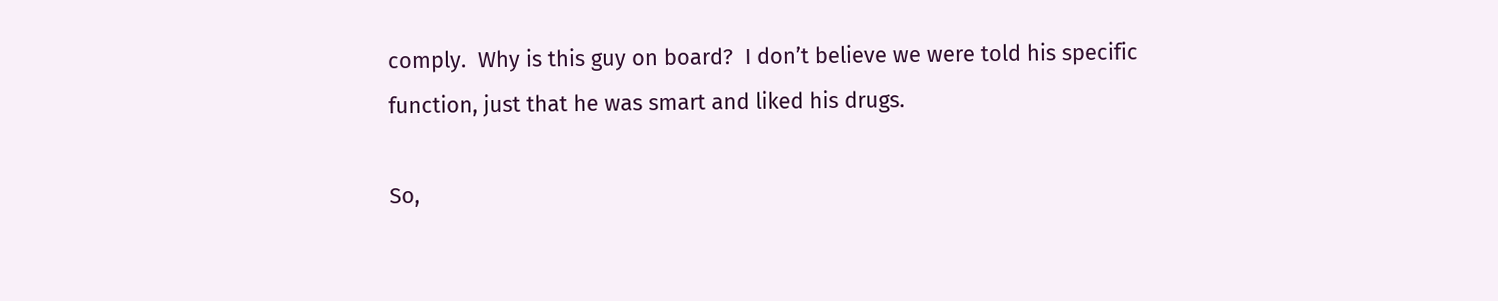comply.  Why is this guy on board?  I don’t believe we were told his specific function, just that he was smart and liked his drugs.

So,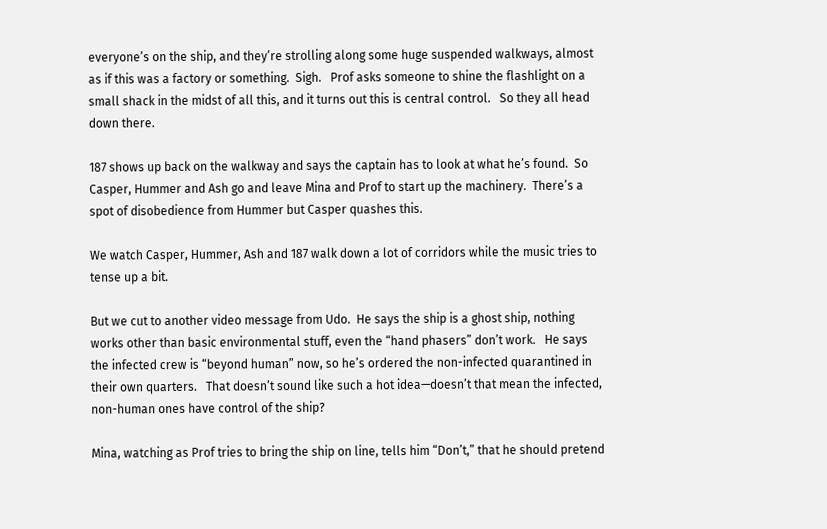everyone’s on the ship, and they’re strolling along some huge suspended walkways, almost as if this was a factory or something.  Sigh.   Prof asks someone to shine the flashlight on a small shack in the midst of all this, and it turns out this is central control.   So they all head down there.

187 shows up back on the walkway and says the captain has to look at what he’s found.  So Casper, Hummer and Ash go and leave Mina and Prof to start up the machinery.  There’s a spot of disobedience from Hummer but Casper quashes this.

We watch Casper, Hummer, Ash and 187 walk down a lot of corridors while the music tries to tense up a bit.

But we cut to another video message from Udo.  He says the ship is a ghost ship, nothing works other than basic environmental stuff, even the “hand phasers” don’t work.   He says the infected crew is “beyond human” now, so he’s ordered the non-infected quarantined in their own quarters.   That doesn’t sound like such a hot idea—doesn’t that mean the infected, non-human ones have control of the ship?

Mina, watching as Prof tries to bring the ship on line, tells him “Don’t,” that he should pretend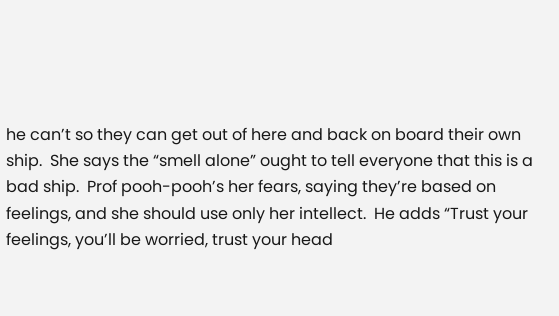he can’t so they can get out of here and back on board their own ship.  She says the “smell alone” ought to tell everyone that this is a bad ship.  Prof pooh-pooh’s her fears, saying they’re based on feelings, and she should use only her intellect.  He adds “Trust your feelings, you’ll be worried, trust your head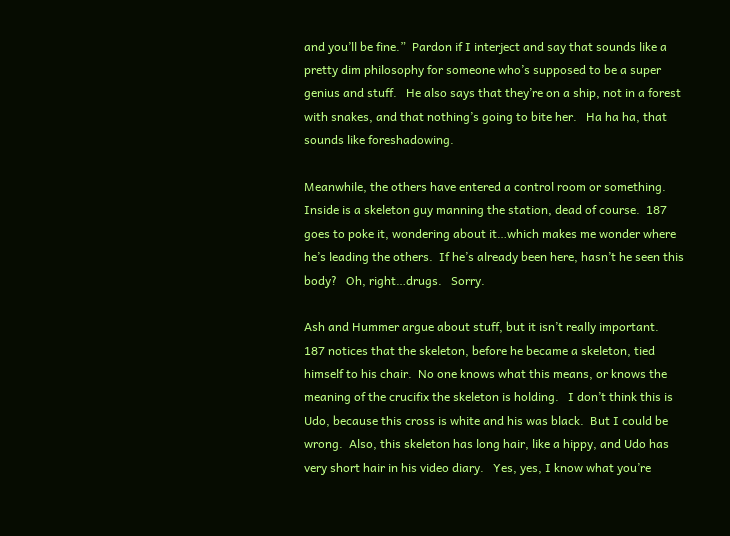and you’ll be fine.”  Pardon if I interject and say that sounds like a pretty dim philosophy for someone who’s supposed to be a super genius and stuff.   He also says that they’re on a ship, not in a forest with snakes, and that nothing’s going to bite her.   Ha ha ha, that sounds like foreshadowing.

Meanwhile, the others have entered a control room or something.  Inside is a skeleton guy manning the station, dead of course.  187 goes to poke it, wondering about it…which makes me wonder where he’s leading the others.  If he’s already been here, hasn’t he seen this body?   Oh, right…drugs.   Sorry.

Ash and Hummer argue about stuff, but it isn’t really important.  187 notices that the skeleton, before he became a skeleton, tied himself to his chair.  No one knows what this means, or knows the meaning of the crucifix the skeleton is holding.   I don’t think this is Udo, because this cross is white and his was black.  But I could be wrong.  Also, this skeleton has long hair, like a hippy, and Udo has very short hair in his video diary.   Yes, yes, I know what you’re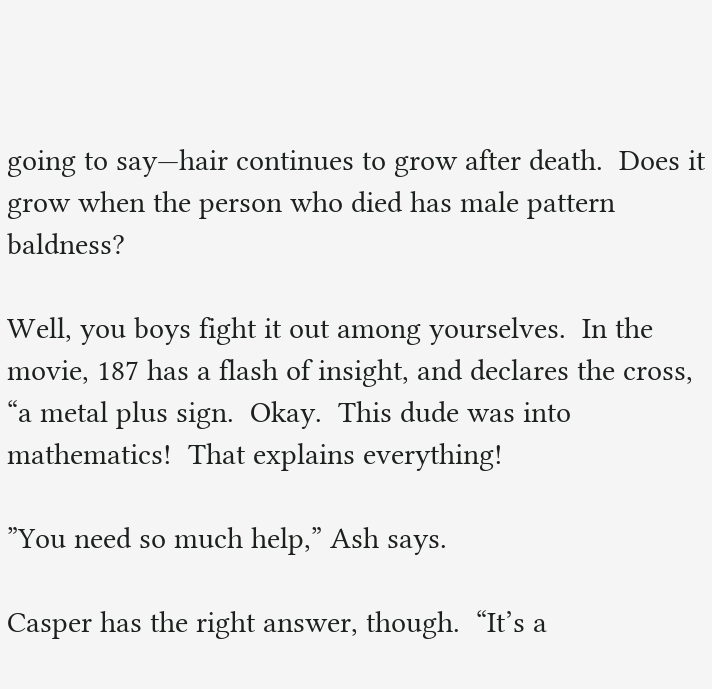going to say—hair continues to grow after death.  Does it grow when the person who died has male pattern baldness?

Well, you boys fight it out among yourselves.  In the movie, 187 has a flash of insight, and declares the cross, “a metal plus sign.  Okay.  This dude was into mathematics!  That explains everything!

”You need so much help,” Ash says.

Casper has the right answer, though.  “It’s a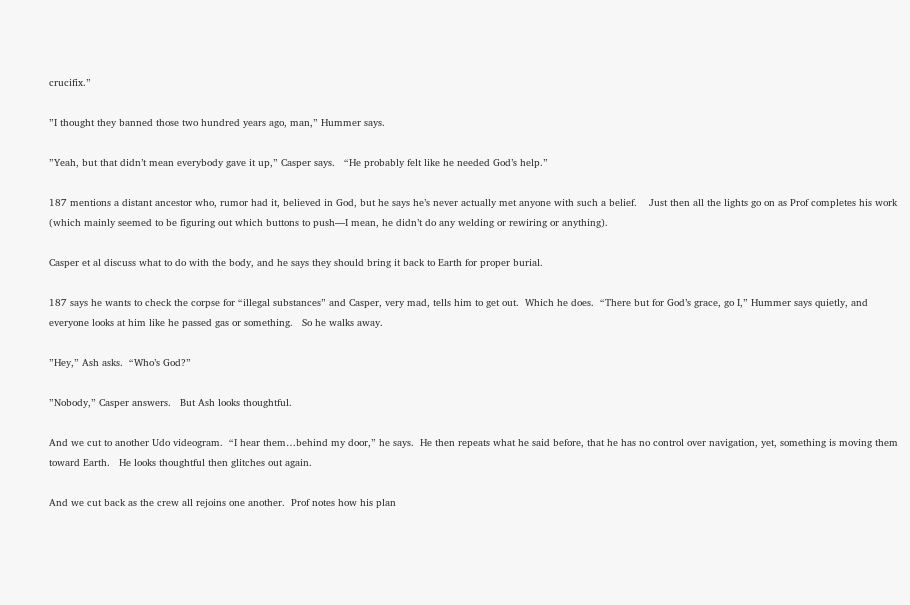crucifix.”

”I thought they banned those two hundred years ago, man,” Hummer says.

”Yeah, but that didn’t mean everybody gave it up,” Casper says.   “He probably felt like he needed God’s help.”

187 mentions a distant ancestor who, rumor had it, believed in God, but he says he’s never actually met anyone with such a belief.    Just then all the lights go on as Prof completes his work (which mainly seemed to be figuring out which buttons to push—I mean, he didn’t do any welding or rewiring or anything).

Casper et al discuss what to do with the body, and he says they should bring it back to Earth for proper burial.

187 says he wants to check the corpse for “illegal substances” and Casper, very mad, tells him to get out.  Which he does.  “There but for God’s grace, go I,” Hummer says quietly, and everyone looks at him like he passed gas or something.   So he walks away.

”Hey,” Ash asks.  “Who’s God?”

”Nobody,” Casper answers.   But Ash looks thoughtful.

And we cut to another Udo videogram.  “I hear them…behind my door,” he says.  He then repeats what he said before, that he has no control over navigation, yet, something is moving them toward Earth.   He looks thoughtful then glitches out again.

And we cut back as the crew all rejoins one another.  Prof notes how his plan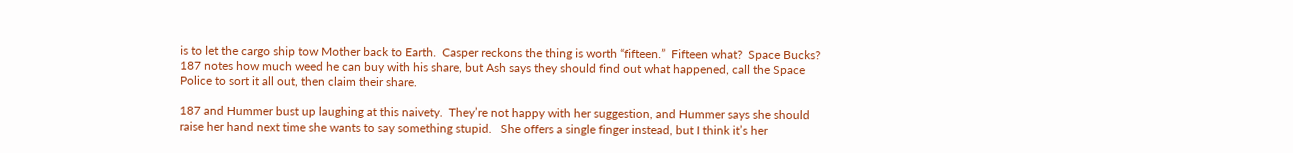is to let the cargo ship tow Mother back to Earth.  Casper reckons the thing is worth “fifteen.”  Fifteen what?  Space Bucks?   187 notes how much weed he can buy with his share, but Ash says they should find out what happened, call the Space Police to sort it all out, then claim their share.

187 and Hummer bust up laughing at this naivety.  They’re not happy with her suggestion, and Hummer says she should raise her hand next time she wants to say something stupid.   She offers a single finger instead, but I think it’s her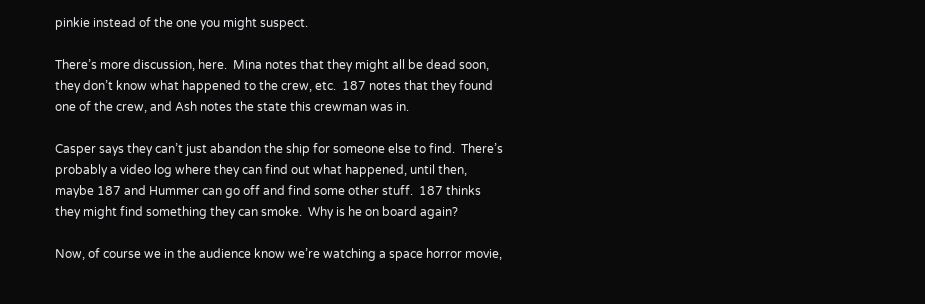pinkie instead of the one you might suspect.

There’s more discussion, here.  Mina notes that they might all be dead soon, they don’t know what happened to the crew, etc.  187 notes that they found one of the crew, and Ash notes the state this crewman was in.

Casper says they can’t just abandon the ship for someone else to find.  There’s probably a video log where they can find out what happened, until then, maybe 187 and Hummer can go off and find some other stuff.  187 thinks they might find something they can smoke.  Why is he on board again?

Now, of course we in the audience know we’re watching a space horror movie,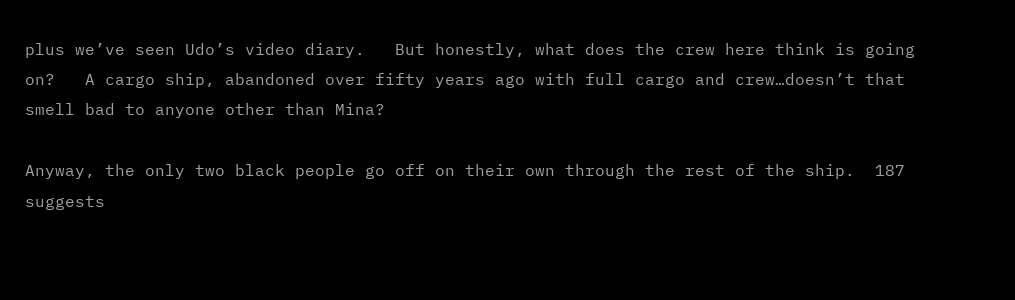plus we’ve seen Udo’s video diary.   But honestly, what does the crew here think is going on?   A cargo ship, abandoned over fifty years ago with full cargo and crew…doesn’t that smell bad to anyone other than Mina?

Anyway, the only two black people go off on their own through the rest of the ship.  187 suggests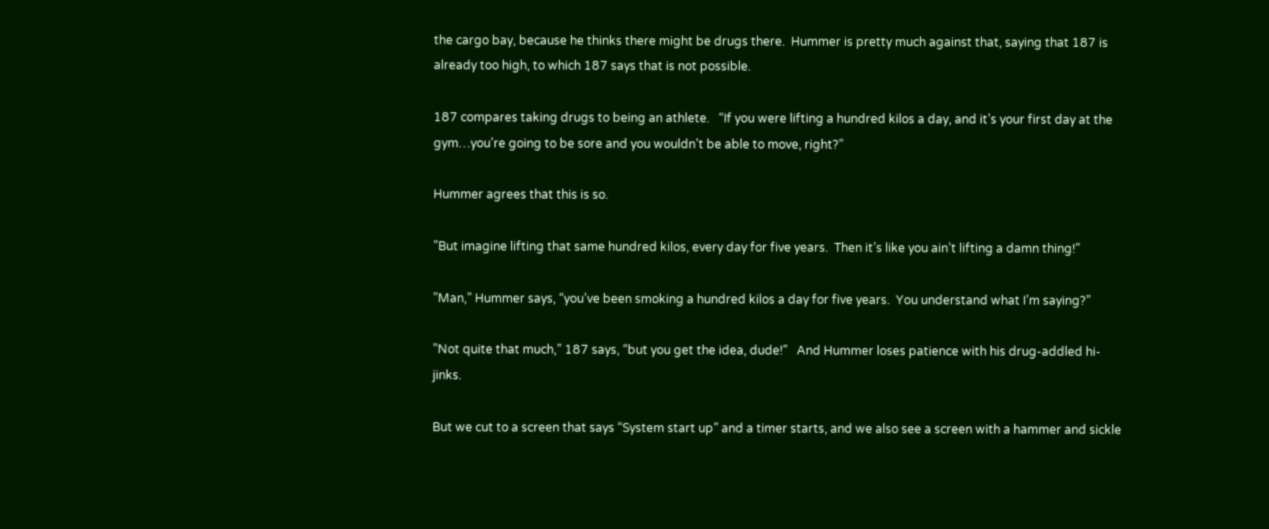the cargo bay, because he thinks there might be drugs there.  Hummer is pretty much against that, saying that 187 is already too high, to which 187 says that is not possible.

187 compares taking drugs to being an athlete.   “If you were lifting a hundred kilos a day, and it’s your first day at the gym…you’re going to be sore and you wouldn’t be able to move, right?”

Hummer agrees that this is so.

”But imagine lifting that same hundred kilos, every day for five years.  Then it’s like you ain’t lifting a damn thing!”

”Man,” Hummer says, “you’ve been smoking a hundred kilos a day for five years.  You understand what I’m saying?”

”Not quite that much,” 187 says, “but you get the idea, dude!”   And Hummer loses patience with his drug-addled hi-jinks.

But we cut to a screen that says “System start up” and a timer starts, and we also see a screen with a hammer and sickle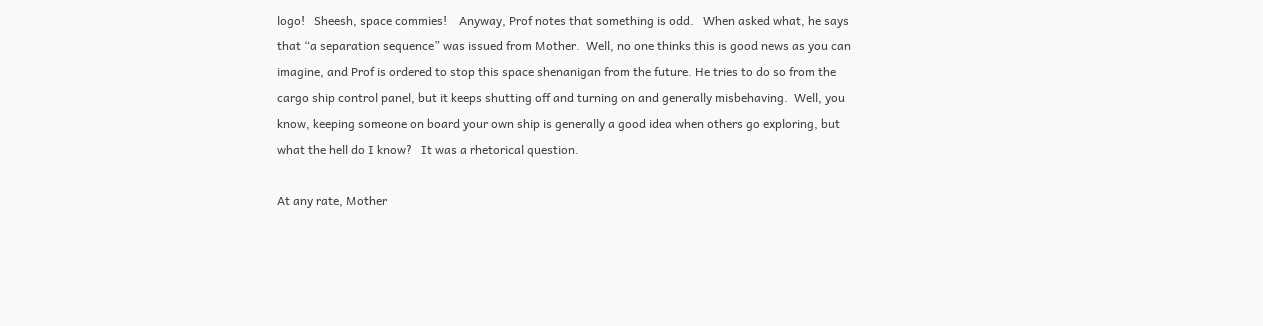logo!   Sheesh, space commies!    Anyway, Prof notes that something is odd.   When asked what, he says that “a separation sequence” was issued from Mother.  Well, no one thinks this is good news as you can imagine, and Prof is ordered to stop this space shenanigan from the future. He tries to do so from the cargo ship control panel, but it keeps shutting off and turning on and generally misbehaving.  Well, you know, keeping someone on board your own ship is generally a good idea when others go exploring, but what the hell do I know?   It was a rhetorical question.

At any rate, Mother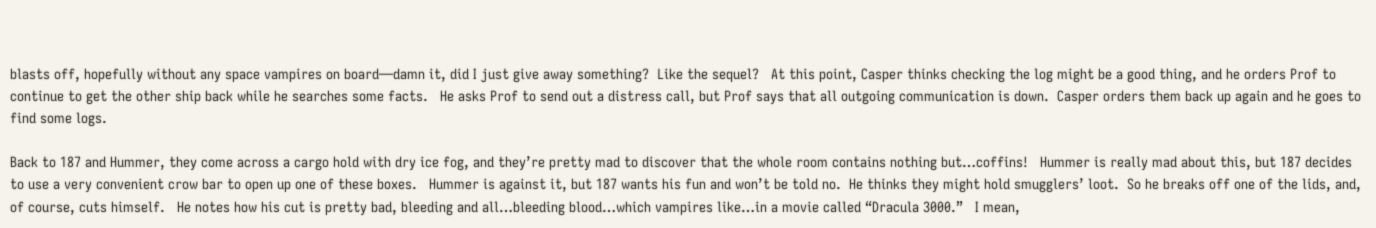blasts off, hopefully without any space vampires on board—damn it, did I just give away something?  Like the sequel?   At this point, Casper thinks checking the log might be a good thing, and he orders Prof to continue to get the other ship back while he searches some facts.   He asks Prof to send out a distress call, but Prof says that all outgoing communication is down.  Casper orders them back up again and he goes to find some logs.

Back to 187 and Hummer, they come across a cargo hold with dry ice fog, and they’re pretty mad to discover that the whole room contains nothing but…coffins!   Hummer is really mad about this, but 187 decides to use a very convenient crow bar to open up one of these boxes.   Hummer is against it, but 187 wants his fun and won’t be told no.  He thinks they might hold smugglers’ loot.  So he breaks off one of the lids, and, of course, cuts himself.   He notes how his cut is pretty bad, bleeding and all…bleeding blood…which vampires like…in a movie called “Dracula 3000.”   I mean,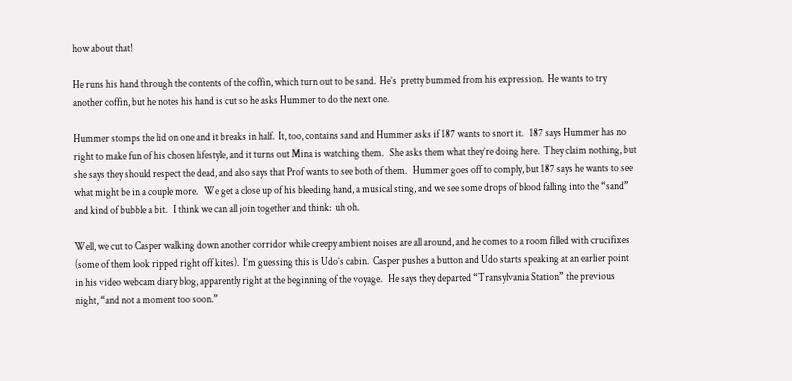how about that!

He runs his hand through the contents of the coffin, which turn out to be sand.  He’s  pretty bummed from his expression.  He wants to try another coffin, but he notes his hand is cut so he asks Hummer to do the next one.

Hummer stomps the lid on one and it breaks in half.  It, too, contains sand and Hummer asks if 187 wants to snort it.   187 says Hummer has no right to make fun of his chosen lifestyle, and it turns out Mina is watching them.   She asks them what they’re doing here.  They claim nothing, but she says they should respect the dead, and also says that Prof wants to see both of them.   Hummer goes off to comply, but 187 says he wants to see what might be in a couple more.   We get a close up of his bleeding hand, a musical sting, and we see some drops of blood falling into the “sand” and kind of bubble a bit.   I think we can all join together and think:  uh oh.

Well, we cut to Casper walking down another corridor while creepy ambient noises are all around, and he comes to a room filled with crucifixes (some of them look ripped right off kites).  I’m guessing this is Udo’s cabin.  Casper pushes a button and Udo starts speaking at an earlier point in his video webcam diary blog, apparently right at the beginning of the voyage.   He says they departed “Transylvania Station” the previous night, “and not a moment too soon.”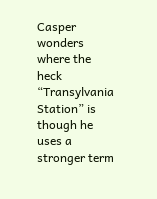Casper wonders where the heck “Transylvania Station” is though he uses a stronger term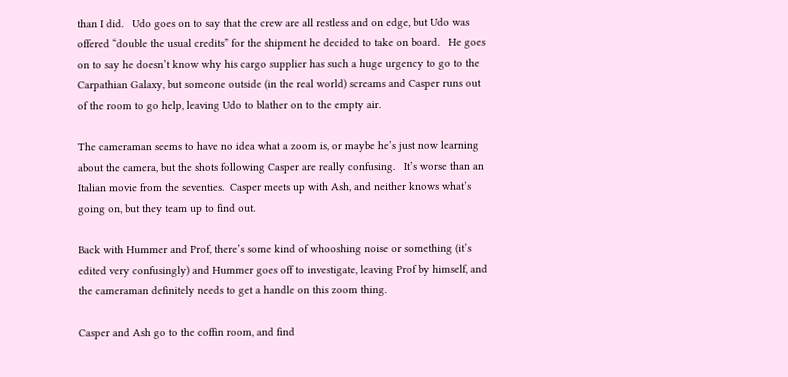than I did.   Udo goes on to say that the crew are all restless and on edge, but Udo was offered “double the usual credits” for the shipment he decided to take on board.   He goes on to say he doesn’t know why his cargo supplier has such a huge urgency to go to the Carpathian Galaxy, but someone outside (in the real world) screams and Casper runs out of the room to go help, leaving Udo to blather on to the empty air.

The cameraman seems to have no idea what a zoom is, or maybe he’s just now learning about the camera, but the shots following Casper are really confusing.   It’s worse than an Italian movie from the seventies.  Casper meets up with Ash, and neither knows what’s going on, but they team up to find out.

Back with Hummer and Prof, there’s some kind of whooshing noise or something (it’s edited very confusingly) and Hummer goes off to investigate, leaving Prof by himself, and the cameraman definitely needs to get a handle on this zoom thing.

Casper and Ash go to the coffin room, and find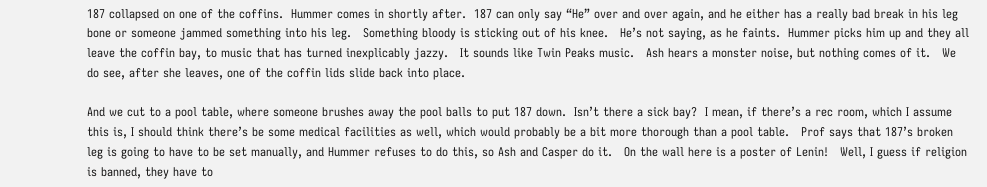187 collapsed on one of the coffins.  Hummer comes in shortly after.  187 can only say “He” over and over again, and he either has a really bad break in his leg bone or someone jammed something into his leg.   Something bloody is sticking out of his knee.   He’s not saying, as he faints.  Hummer picks him up and they all leave the coffin bay, to music that has turned inexplicably jazzy.   It sounds like Twin Peaks music.   Ash hears a monster noise, but nothing comes of it.   We do see, after she leaves, one of the coffin lids slide back into place.

And we cut to a pool table, where someone brushes away the pool balls to put 187 down.  Isn’t there a sick bay?  I mean, if there’s a rec room, which I assume this is, I should think there’s be some medical facilities as well, which would probably be a bit more thorough than a pool table.   Prof says that 187’s broken leg is going to have to be set manually, and Hummer refuses to do this, so Ash and Casper do it.   On the wall here is a poster of Lenin!   Well, I guess if religion is banned, they have to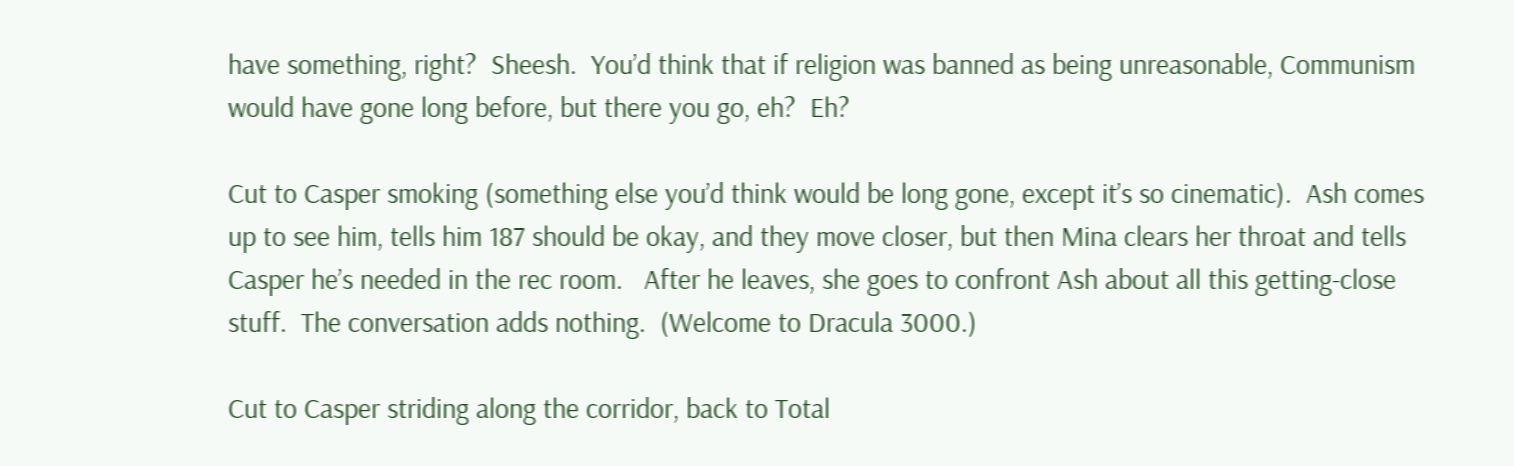have something, right?  Sheesh.  You’d think that if religion was banned as being unreasonable, Communism would have gone long before, but there you go, eh?  Eh?

Cut to Casper smoking (something else you’d think would be long gone, except it’s so cinematic).  Ash comes up to see him, tells him 187 should be okay, and they move closer, but then Mina clears her throat and tells Casper he’s needed in the rec room.   After he leaves, she goes to confront Ash about all this getting-close stuff.  The conversation adds nothing.  (Welcome to Dracula 3000.)

Cut to Casper striding along the corridor, back to Total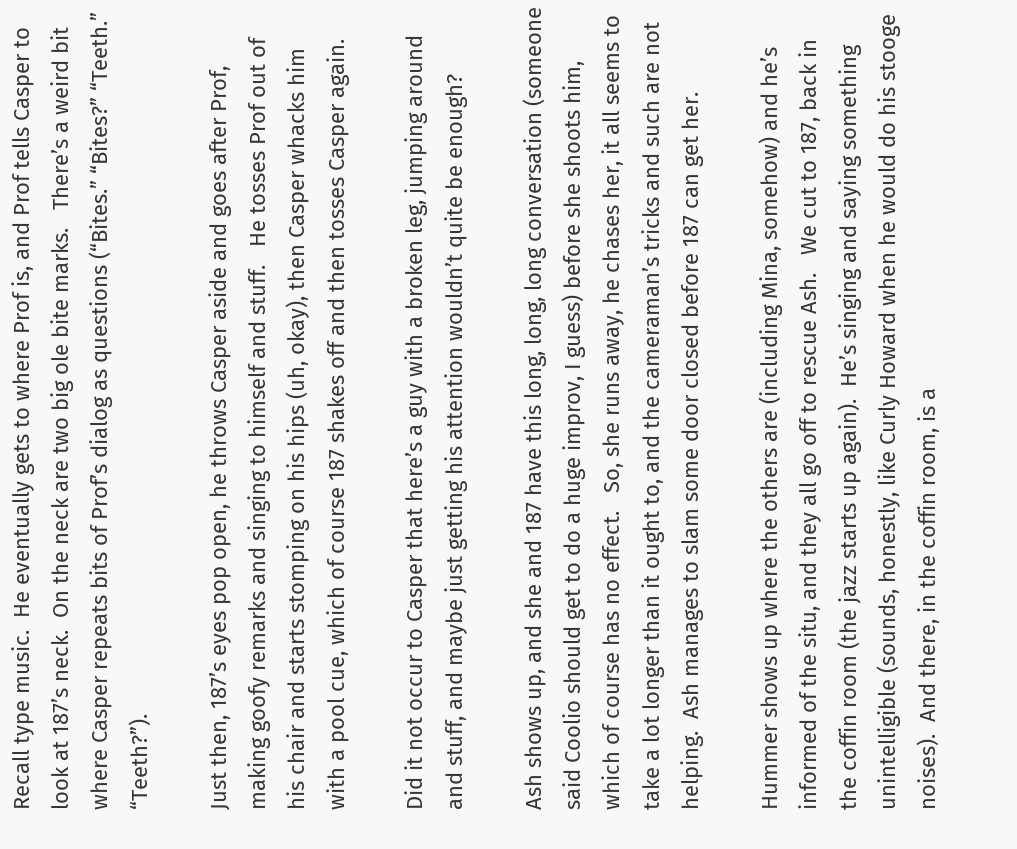Recall type music.  He eventually gets to where Prof is, and Prof tells Casper to look at 187’s neck.  On the neck are two big ole bite marks.   There’s a weird bit where Casper repeats bits of Prof’s dialog as questions (“Bites.” “Bites?” “Teeth.” “Teeth?”).

Just then, 187’s eyes pop open, he throws Casper aside and goes after Prof, making goofy remarks and singing to himself and stuff.   He tosses Prof out of his chair and starts stomping on his hips (uh, okay), then Casper whacks him with a pool cue, which of course 187 shakes off and then tosses Casper again.

Did it not occur to Casper that here’s a guy with a broken leg, jumping around and stuff, and maybe just getting his attention wouldn’t quite be enough?

Ash shows up, and she and 187 have this long, long, long conversation (someone said Coolio should get to do a huge improv, I guess) before she shoots him, which of course has no effect.   So, she runs away, he chases her, it all seems to take a lot longer than it ought to, and the cameraman’s tricks and such are not helping.  Ash manages to slam some door closed before 187 can get her.

Hummer shows up where the others are (including Mina, somehow) and he’s informed of the situ, and they all go off to rescue Ash.   We cut to 187, back in the coffin room (the jazz starts up again).  He’s singing and saying something unintelligible (sounds, honestly, like Curly Howard when he would do his stooge noises).  And there, in the coffin room, is a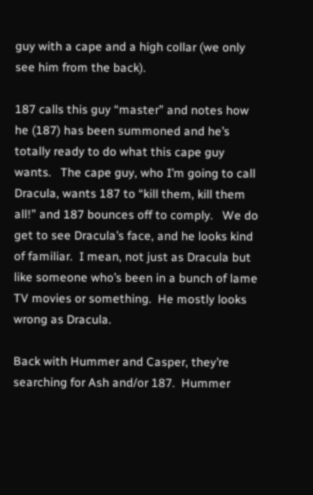guy with a cape and a high collar (we only see him from the back).

187 calls this guy “master” and notes how he (187) has been summoned and he’s totally ready to do what this cape guy wants.   The cape guy, who I’m going to call Dracula, wants 187 to “kill them, kill them all!” and 187 bounces off to comply.   We do get to see Dracula’s face, and he looks kind of familiar.  I mean, not just as Dracula but like someone who’s been in a bunch of lame TV movies or something.  He mostly looks wrong as Dracula.

Back with Hummer and Casper, they’re searching for Ash and/or 187.  Hummer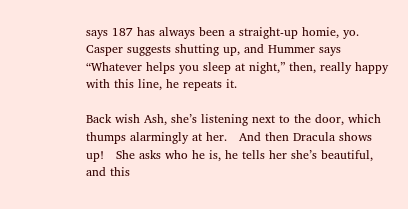says 187 has always been a straight-up homie, yo.   Casper suggests shutting up, and Hummer says “Whatever helps you sleep at night,” then, really happy with this line, he repeats it.

Back wish Ash, she’s listening next to the door, which thumps alarmingly at her.   And then Dracula shows up!   She asks who he is, he tells her she’s beautiful, and this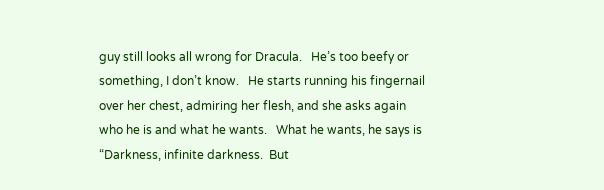guy still looks all wrong for Dracula.   He’s too beefy or something, I don’t know.   He starts running his fingernail over her chest, admiring her flesh, and she asks again who he is and what he wants.   What he wants, he says is “Darkness, infinite darkness.  But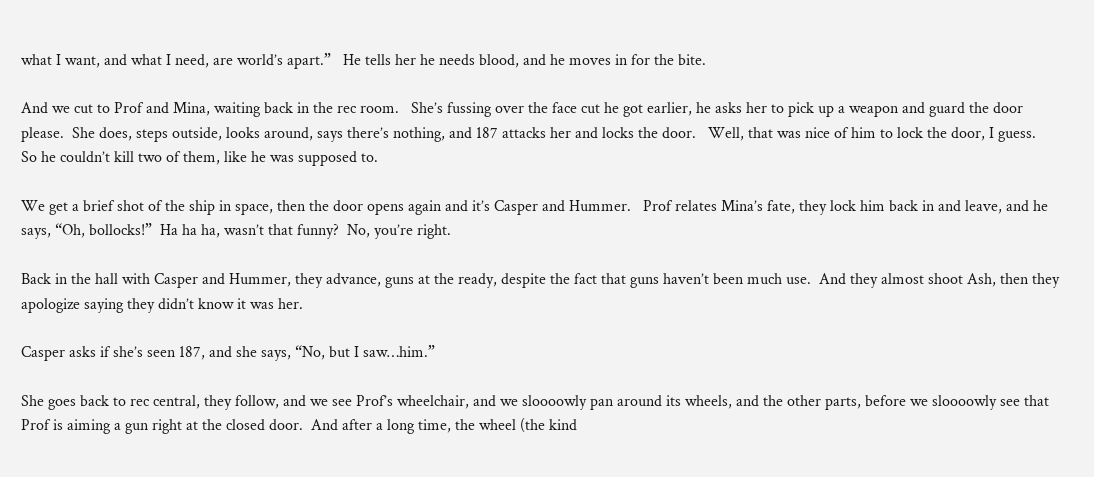what I want, and what I need, are world’s apart.”   He tells her he needs blood, and he moves in for the bite.

And we cut to Prof and Mina, waiting back in the rec room.   She’s fussing over the face cut he got earlier, he asks her to pick up a weapon and guard the door please.  She does, steps outside, looks around, says there’s nothing, and 187 attacks her and locks the door.   Well, that was nice of him to lock the door, I guess.   So he couldn’t kill two of them, like he was supposed to.

We get a brief shot of the ship in space, then the door opens again and it’s Casper and Hummer.   Prof relates Mina’s fate, they lock him back in and leave, and he says, “Oh, bollocks!”  Ha ha ha, wasn’t that funny?  No, you’re right.

Back in the hall with Casper and Hummer, they advance, guns at the ready, despite the fact that guns haven’t been much use.  And they almost shoot Ash, then they apologize saying they didn’t know it was her.

Casper asks if she’s seen 187, and she says, “No, but I saw…him.”

She goes back to rec central, they follow, and we see Prof’s wheelchair, and we sloooowly pan around its wheels, and the other parts, before we sloooowly see that Prof is aiming a gun right at the closed door.  And after a long time, the wheel (the kind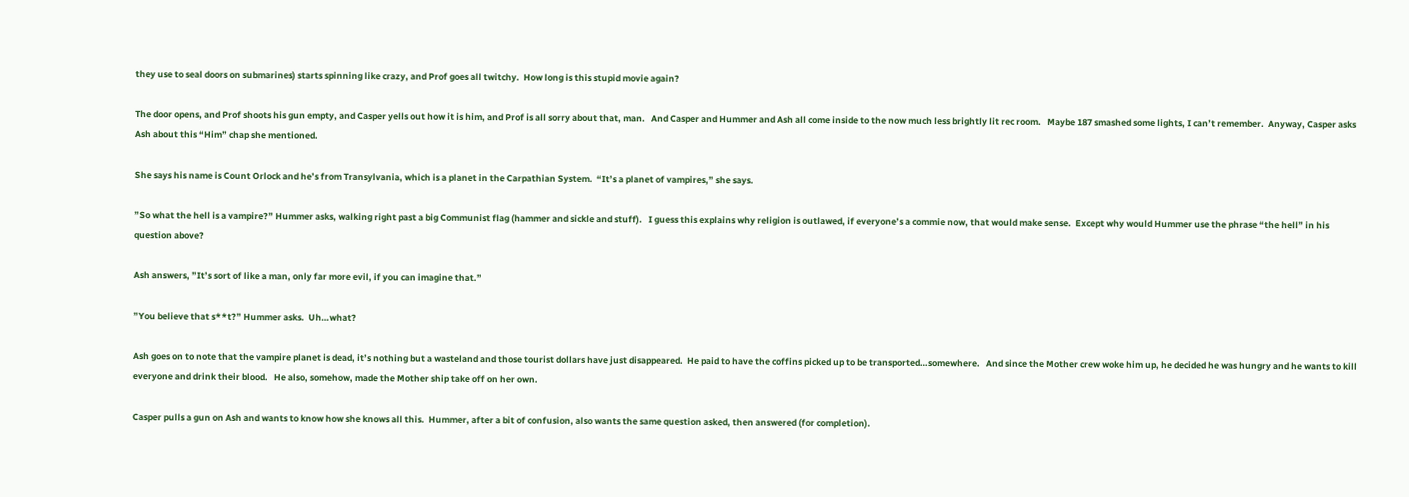they use to seal doors on submarines) starts spinning like crazy, and Prof goes all twitchy.  How long is this stupid movie again?

The door opens, and Prof shoots his gun empty, and Casper yells out how it is him, and Prof is all sorry about that, man.   And Casper and Hummer and Ash all come inside to the now much less brightly lit rec room.   Maybe 187 smashed some lights, I can’t remember.  Anyway, Casper asks Ash about this “Him” chap she mentioned.

She says his name is Count Orlock and he’s from Transylvania, which is a planet in the Carpathian System.  “It’s a planet of vampires,” she says.

”So what the hell is a vampire?” Hummer asks, walking right past a big Communist flag (hammer and sickle and stuff).   I guess this explains why religion is outlawed, if everyone’s a commie now, that would make sense.  Except why would Hummer use the phrase “the hell” in his question above?

Ash answers, ”It’s sort of like a man, only far more evil, if you can imagine that.”

”You believe that s**t?” Hummer asks.  Uh…what?

Ash goes on to note that the vampire planet is dead, it’s nothing but a wasteland and those tourist dollars have just disappeared.  He paid to have the coffins picked up to be transported…somewhere.   And since the Mother crew woke him up, he decided he was hungry and he wants to kill everyone and drink their blood.   He also, somehow, made the Mother ship take off on her own.

Casper pulls a gun on Ash and wants to know how she knows all this.  Hummer, after a bit of confusion, also wants the same question asked, then answered (for completion).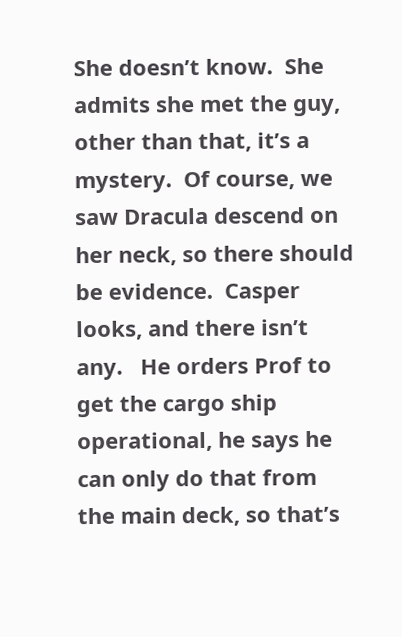She doesn’t know.  She admits she met the guy, other than that, it’s a mystery.  Of course, we saw Dracula descend on her neck, so there should be evidence.  Casper looks, and there isn’t any.   He orders Prof to get the cargo ship operational, he says he can only do that from the main deck, so that’s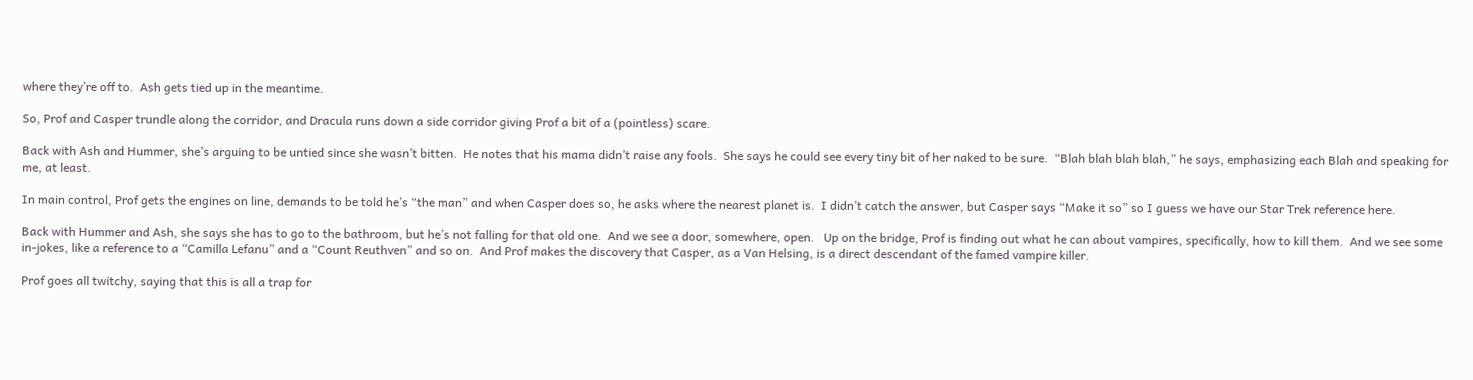where they’re off to.  Ash gets tied up in the meantime.

So, Prof and Casper trundle along the corridor, and Dracula runs down a side corridor giving Prof a bit of a (pointless) scare.

Back with Ash and Hummer, she’s arguing to be untied since she wasn’t bitten.  He notes that his mama didn’t raise any fools.  She says he could see every tiny bit of her naked to be sure.  “Blah blah blah blah,” he says, emphasizing each Blah and speaking for me, at least.

In main control, Prof gets the engines on line, demands to be told he’s “the man” and when Casper does so, he asks where the nearest planet is.  I didn’t catch the answer, but Casper says “Make it so” so I guess we have our Star Trek reference here.

Back with Hummer and Ash, she says she has to go to the bathroom, but he’s not falling for that old one.  And we see a door, somewhere, open.   Up on the bridge, Prof is finding out what he can about vampires, specifically, how to kill them.  And we see some in-jokes, like a reference to a “Camilla Lefanu” and a “Count Reuthven” and so on.  And Prof makes the discovery that Casper, as a Van Helsing, is a direct descendant of the famed vampire killer.

Prof goes all twitchy, saying that this is all a trap for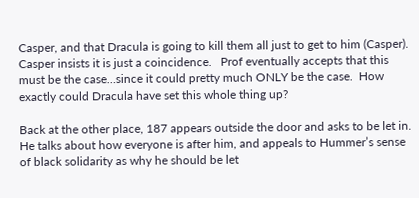Casper, and that Dracula is going to kill them all just to get to him (Casper).  Casper insists it is just a coincidence.   Prof eventually accepts that this must be the case…since it could pretty much ONLY be the case.  How exactly could Dracula have set this whole thing up?

Back at the other place, 187 appears outside the door and asks to be let in.  He talks about how everyone is after him, and appeals to Hummer’s sense of black solidarity as why he should be let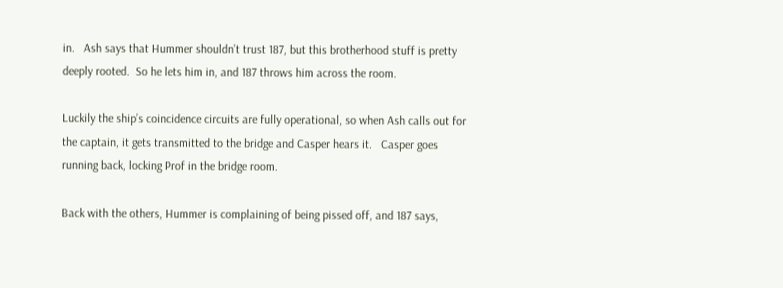in.   Ash says that Hummer shouldn’t trust 187, but this brotherhood stuff is pretty deeply rooted.  So he lets him in, and 187 throws him across the room.

Luckily the ship’s coincidence circuits are fully operational, so when Ash calls out for the captain, it gets transmitted to the bridge and Casper hears it.   Casper goes running back, locking Prof in the bridge room.

Back with the others, Hummer is complaining of being pissed off, and 187 says,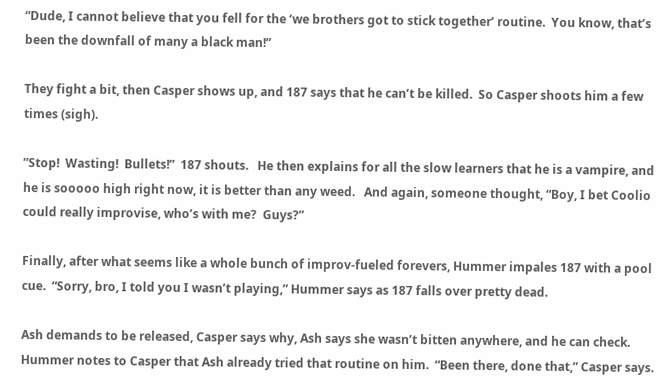“Dude, I cannot believe that you fell for the ‘we brothers got to stick together’ routine.  You know, that’s been the downfall of many a black man!”

They fight a bit, then Casper shows up, and 187 says that he can’t be killed.  So Casper shoots him a few times (sigh).

”Stop!  Wasting!  Bullets!”  187 shouts.   He then explains for all the slow learners that he is a vampire, and he is sooooo high right now, it is better than any weed.   And again, someone thought, “Boy, I bet Coolio could really improvise, who’s with me?  Guys?”

Finally, after what seems like a whole bunch of improv-fueled forevers, Hummer impales 187 with a pool cue.  “Sorry, bro, I told you I wasn’t playing,” Hummer says as 187 falls over pretty dead.

Ash demands to be released, Casper says why, Ash says she wasn’t bitten anywhere, and he can check.  Hummer notes to Casper that Ash already tried that routine on him.  “Been there, done that,” Casper says.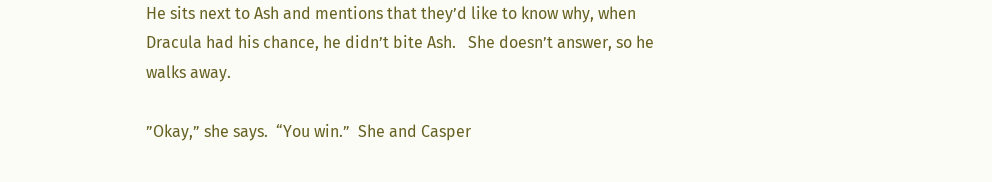He sits next to Ash and mentions that they’d like to know why, when Dracula had his chance, he didn’t bite Ash.   She doesn’t answer, so he walks away.

”Okay,” she says.  “You win.”  She and Casper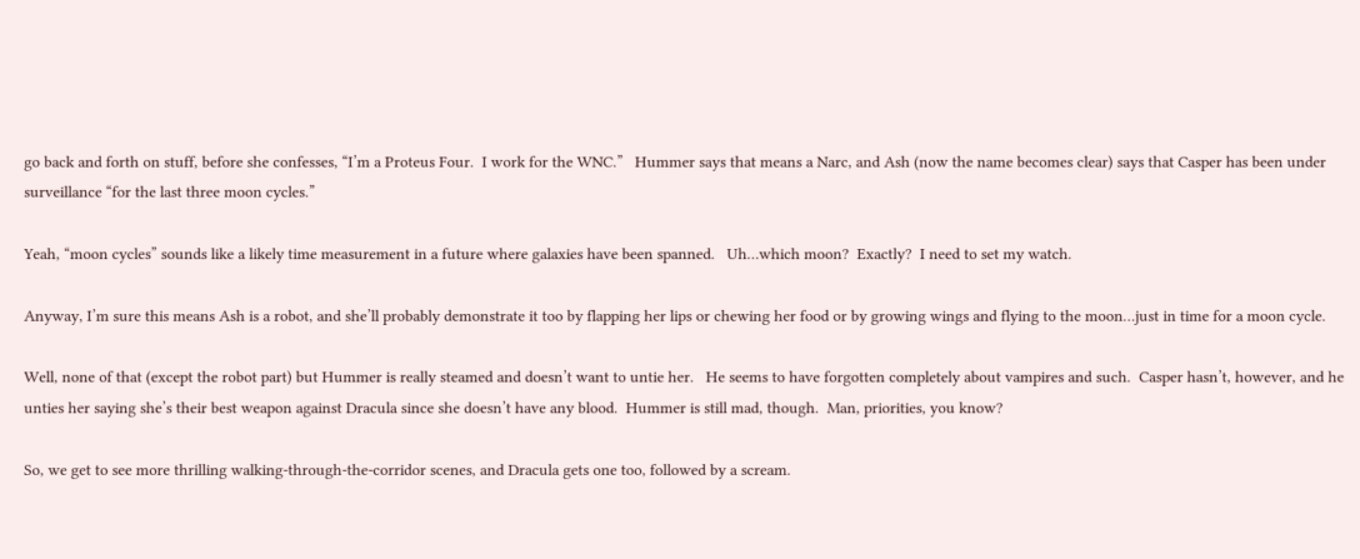go back and forth on stuff, before she confesses, “I’m a Proteus Four.  I work for the WNC.”   Hummer says that means a Narc, and Ash (now the name becomes clear) says that Casper has been under surveillance “for the last three moon cycles.”

Yeah, “moon cycles” sounds like a likely time measurement in a future where galaxies have been spanned.   Uh…which moon?  Exactly?  I need to set my watch.

Anyway, I’m sure this means Ash is a robot, and she’ll probably demonstrate it too by flapping her lips or chewing her food or by growing wings and flying to the moon…just in time for a moon cycle.

Well, none of that (except the robot part) but Hummer is really steamed and doesn’t want to untie her.   He seems to have forgotten completely about vampires and such.  Casper hasn’t, however, and he unties her saying she’s their best weapon against Dracula since she doesn’t have any blood.  Hummer is still mad, though.  Man, priorities, you know?

So, we get to see more thrilling walking-through-the-corridor scenes, and Dracula gets one too, followed by a scream.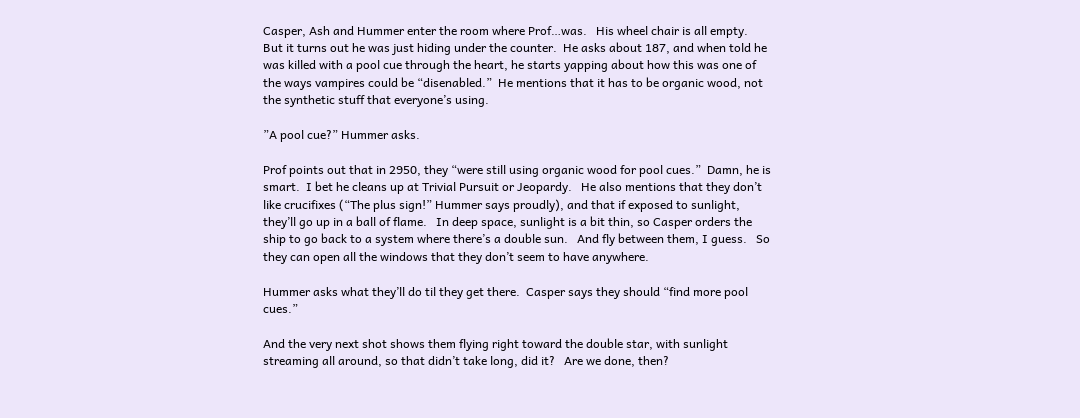Casper, Ash and Hummer enter the room where Prof…was.   His wheel chair is all empty.  But it turns out he was just hiding under the counter.  He asks about 187, and when told he was killed with a pool cue through the heart, he starts yapping about how this was one of the ways vampires could be “disenabled.”  He mentions that it has to be organic wood, not the synthetic stuff that everyone’s using.

”A pool cue?” Hummer asks.

Prof points out that in 2950, they “were still using organic wood for pool cues.”  Damn, he is smart.  I bet he cleans up at Trivial Pursuit or Jeopardy.   He also mentions that they don’t like crucifixes (“The plus sign!” Hummer says proudly), and that if exposed to sunlight, they’ll go up in a ball of flame.   In deep space, sunlight is a bit thin, so Casper orders the ship to go back to a system where there’s a double sun.   And fly between them, I guess.   So they can open all the windows that they don’t seem to have anywhere.

Hummer asks what they’ll do til they get there.  Casper says they should “find more pool cues.”

And the very next shot shows them flying right toward the double star, with sunlight streaming all around, so that didn’t take long, did it?   Are we done, then?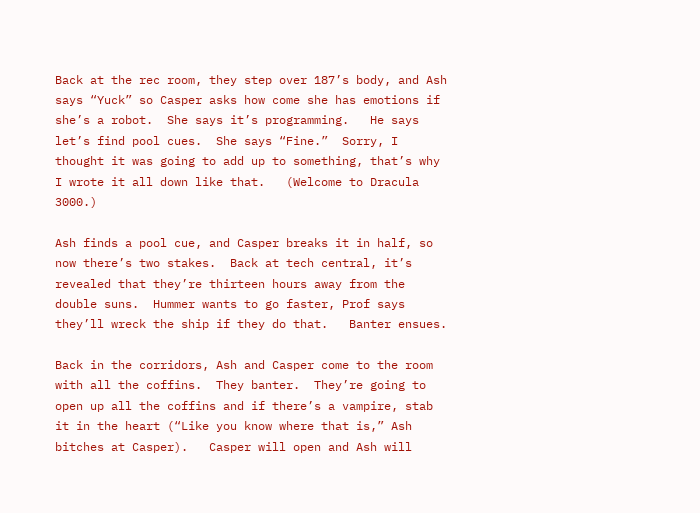Back at the rec room, they step over 187’s body, and Ash says “Yuck” so Casper asks how come she has emotions if she’s a robot.  She says it’s programming.   He says let’s find pool cues.  She says “Fine.”  Sorry, I thought it was going to add up to something, that’s why I wrote it all down like that.   (Welcome to Dracula 3000.)

Ash finds a pool cue, and Casper breaks it in half, so now there’s two stakes.  Back at tech central, it’s revealed that they’re thirteen hours away from the double suns.  Hummer wants to go faster, Prof says they’ll wreck the ship if they do that.   Banter ensues.

Back in the corridors, Ash and Casper come to the room with all the coffins.  They banter.  They’re going to open up all the coffins and if there’s a vampire, stab it in the heart (“Like you know where that is,” Ash bitches at Casper).   Casper will open and Ash will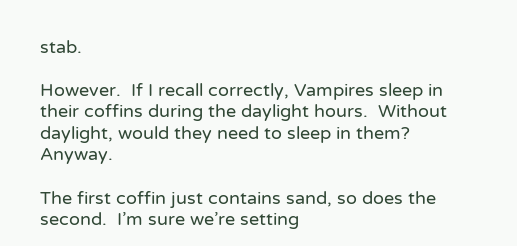stab.

However.  If I recall correctly, Vampires sleep in their coffins during the daylight hours.  Without daylight, would they need to sleep in them?   Anyway.

The first coffin just contains sand, so does the second.  I’m sure we’re setting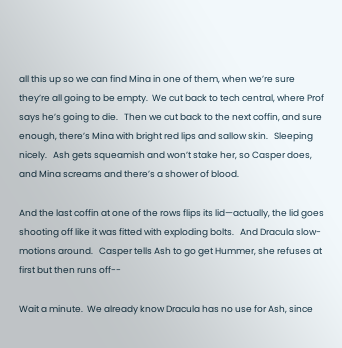all this up so we can find Mina in one of them, when we’re sure they’re all going to be empty.  We cut back to tech central, where Prof says he’s going to die.   Then we cut back to the next coffin, and sure enough, there’s Mina with bright red lips and sallow skin.   Sleeping nicely.   Ash gets squeamish and won’t stake her, so Casper does, and Mina screams and there’s a shower of blood.

And the last coffin at one of the rows flips its lid—actually, the lid goes shooting off like it was fitted with exploding bolts.   And Dracula slow-motions around.   Casper tells Ash to go get Hummer, she refuses at first but then runs off--

Wait a minute.  We already know Dracula has no use for Ash, since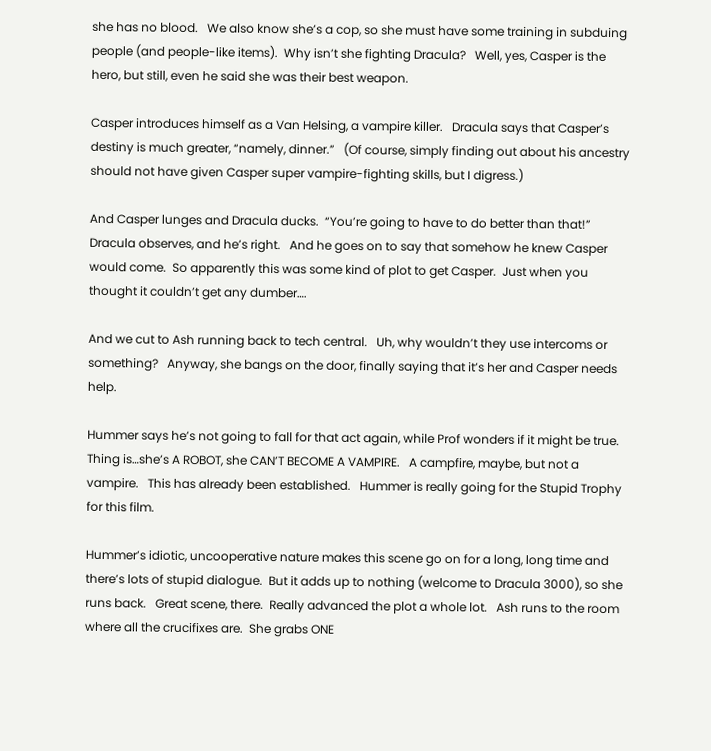she has no blood.   We also know she’s a cop, so she must have some training in subduing people (and people-like items).  Why isn’t she fighting Dracula?   Well, yes, Casper is the hero, but still, even he said she was their best weapon.

Casper introduces himself as a Van Helsing, a vampire killer.   Dracula says that Casper’s destiny is much greater, “namely, dinner.”   (Of course, simply finding out about his ancestry should not have given Casper super vampire-fighting skills, but I digress.)

And Casper lunges and Dracula ducks.  “You’re going to have to do better than that!” Dracula observes, and he’s right.   And he goes on to say that somehow he knew Casper would come.  So apparently this was some kind of plot to get Casper.  Just when you thought it couldn’t get any dumber….

And we cut to Ash running back to tech central.   Uh, why wouldn’t they use intercoms or something?   Anyway, she bangs on the door, finally saying that it’s her and Casper needs help.

Hummer says he’s not going to fall for that act again, while Prof wonders if it might be true.   Thing is…she’s A ROBOT, she CAN’T BECOME A VAMPIRE.   A campfire, maybe, but not a vampire.   This has already been established.   Hummer is really going for the Stupid Trophy for this film.

Hummer’s idiotic, uncooperative nature makes this scene go on for a long, long time and there’s lots of stupid dialogue.  But it adds up to nothing (welcome to Dracula 3000), so she runs back.   Great scene, there.  Really advanced the plot a whole lot.   Ash runs to the room where all the crucifixes are.  She grabs ONE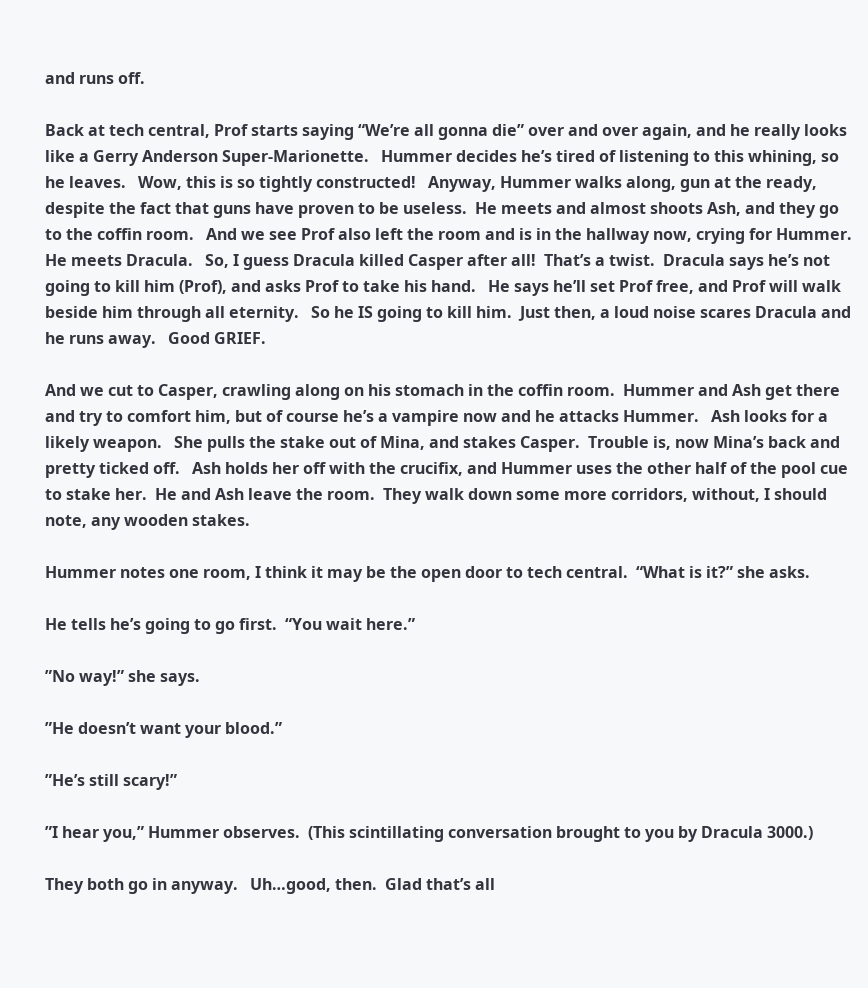and runs off.

Back at tech central, Prof starts saying “We’re all gonna die” over and over again, and he really looks like a Gerry Anderson Super-Marionette.   Hummer decides he’s tired of listening to this whining, so he leaves.   Wow, this is so tightly constructed!   Anyway, Hummer walks along, gun at the ready, despite the fact that guns have proven to be useless.  He meets and almost shoots Ash, and they go to the coffin room.   And we see Prof also left the room and is in the hallway now, crying for Hummer.   He meets Dracula.   So, I guess Dracula killed Casper after all!  That’s a twist.  Dracula says he’s not going to kill him (Prof), and asks Prof to take his hand.   He says he’ll set Prof free, and Prof will walk beside him through all eternity.   So he IS going to kill him.  Just then, a loud noise scares Dracula and he runs away.   Good GRIEF.

And we cut to Casper, crawling along on his stomach in the coffin room.  Hummer and Ash get there and try to comfort him, but of course he’s a vampire now and he attacks Hummer.   Ash looks for a likely weapon.   She pulls the stake out of Mina, and stakes Casper.  Trouble is, now Mina’s back and pretty ticked off.   Ash holds her off with the crucifix, and Hummer uses the other half of the pool cue to stake her.  He and Ash leave the room.  They walk down some more corridors, without, I should note, any wooden stakes.

Hummer notes one room, I think it may be the open door to tech central.  “What is it?” she asks.

He tells he’s going to go first.  “You wait here.”

”No way!” she says.

”He doesn’t want your blood.”

”He’s still scary!”

”I hear you,” Hummer observes.  (This scintillating conversation brought to you by Dracula 3000.)

They both go in anyway.   Uh…good, then.  Glad that’s all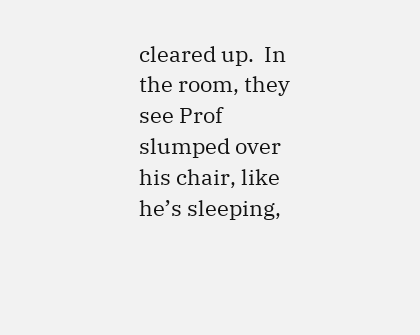cleared up.  In the room, they see Prof slumped over his chair, like he’s sleeping,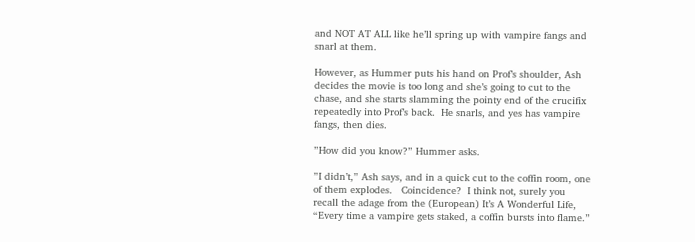and NOT AT ALL like he’ll spring up with vampire fangs and snarl at them.

However, as Hummer puts his hand on Prof’s shoulder, Ash decides the movie is too long and she’s going to cut to the chase, and she starts slamming the pointy end of the crucifix repeatedly into Prof’s back.  He snarls, and yes has vampire fangs, then dies.

”How did you know?” Hummer asks.

”I didn’t,” Ash says, and in a quick cut to the coffin room, one of them explodes.   Coincidence?  I think not, surely you recall the adage from the (European) It’s A Wonderful Life, “Every time a vampire gets staked, a coffin bursts into flame.”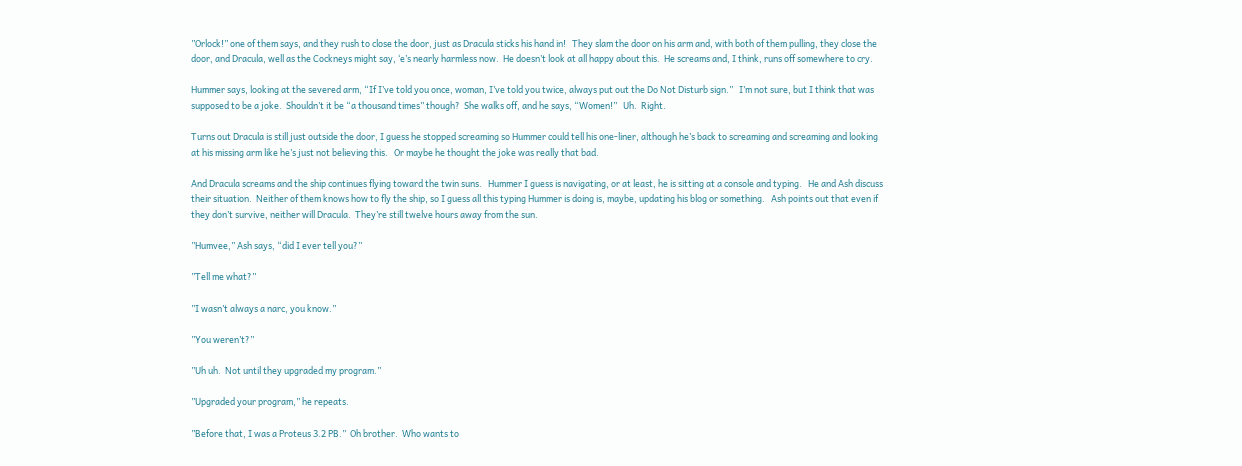”Orlock!” one of them says, and they rush to close the door, just as Dracula sticks his hand in!   They slam the door on his arm and, with both of them pulling, they close the door, and Dracula, well as the Cockneys might say, ‘e’s nearly harmless now.  He doesn’t look at all happy about this.  He screams and, I think, runs off somewhere to cry.

Hummer says, looking at the severed arm, “If I’ve told you once, woman, I’ve told you twice, always put out the Do Not Disturb sign.”   I’m not sure, but I think that was supposed to be a joke.  Shouldn’t it be “a thousand times” though?  She walks off, and he says, “Women!”   Uh.  Right.

Turns out Dracula is still just outside the door, I guess he stopped screaming so Hummer could tell his one-liner, although he’s back to screaming and screaming and looking at his missing arm like he’s just not believing this.   Or maybe he thought the joke was really that bad.

And Dracula screams and the ship continues flying toward the twin suns.   Hummer I guess is navigating, or at least, he is sitting at a console and typing.   He and Ash discuss their situation.  Neither of them knows how to fly the ship, so I guess all this typing Hummer is doing is, maybe, updating his blog or something.   Ash points out that even if they don’t survive, neither will Dracula.  They’re still twelve hours away from the sun.

”Humvee,” Ash says, “did I ever tell you?”

”Tell me what?”

”I wasn’t always a narc, you know.”

”You weren’t?”

”Uh uh.  Not until they upgraded my program.”

”Upgraded your program,” he repeats.

”Before that, I was a Proteus 3.2 PB.”  Oh brother.  Who wants to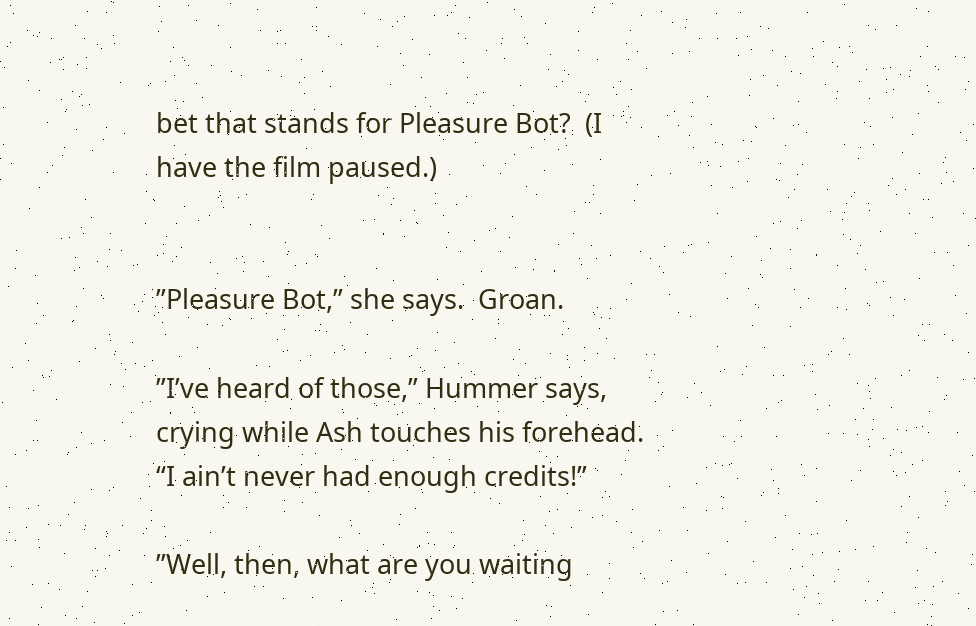bet that stands for Pleasure Bot?  (I have the film paused.)


”Pleasure Bot,” she says.  Groan.

”I’ve heard of those,” Hummer says, crying while Ash touches his forehead.  “I ain’t never had enough credits!”

”Well, then, what are you waiting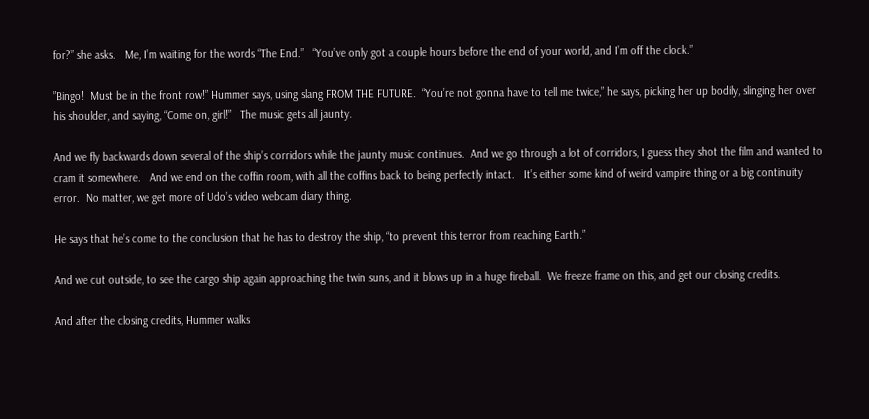for?” she asks.   Me, I’m waiting for the words “The End.”   “You’ve only got a couple hours before the end of your world, and I’m off the clock.”

”Bingo!  Must be in the front row!” Hummer says, using slang FROM THE FUTURE.  “You’re not gonna have to tell me twice,” he says, picking her up bodily, slinging her over his shoulder, and saying, “Come on, girl!”   The music gets all jaunty.

And we fly backwards down several of the ship’s corridors while the jaunty music continues.  And we go through a lot of corridors, I guess they shot the film and wanted to cram it somewhere.   And we end on the coffin room, with all the coffins back to being perfectly intact.   It’s either some kind of weird vampire thing or a big continuity error.  No matter, we get more of Udo’s video webcam diary thing.

He says that he’s come to the conclusion that he has to destroy the ship, “to prevent this terror from reaching Earth.”

And we cut outside, to see the cargo ship again approaching the twin suns, and it blows up in a huge fireball.  We freeze frame on this, and get our closing credits.

And after the closing credits, Hummer walks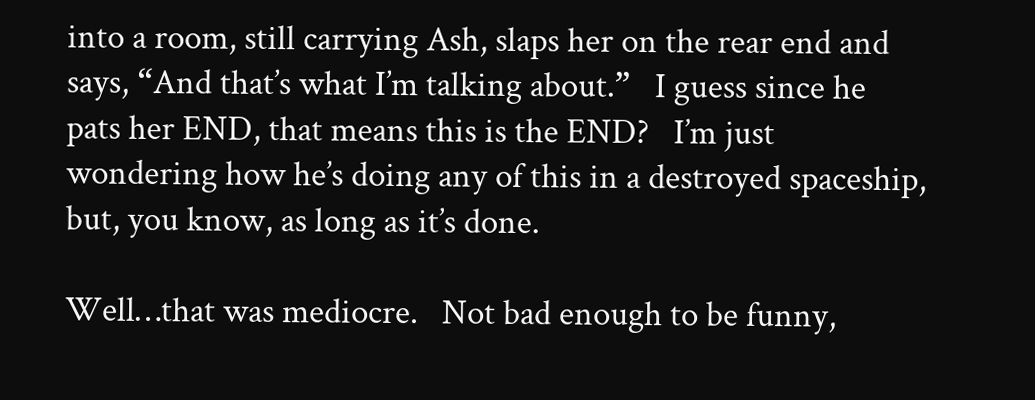into a room, still carrying Ash, slaps her on the rear end and says, “And that’s what I’m talking about.”   I guess since he pats her END, that means this is the END?   I’m just wondering how he’s doing any of this in a destroyed spaceship, but, you know, as long as it’s done.

Well…that was mediocre.   Not bad enough to be funny,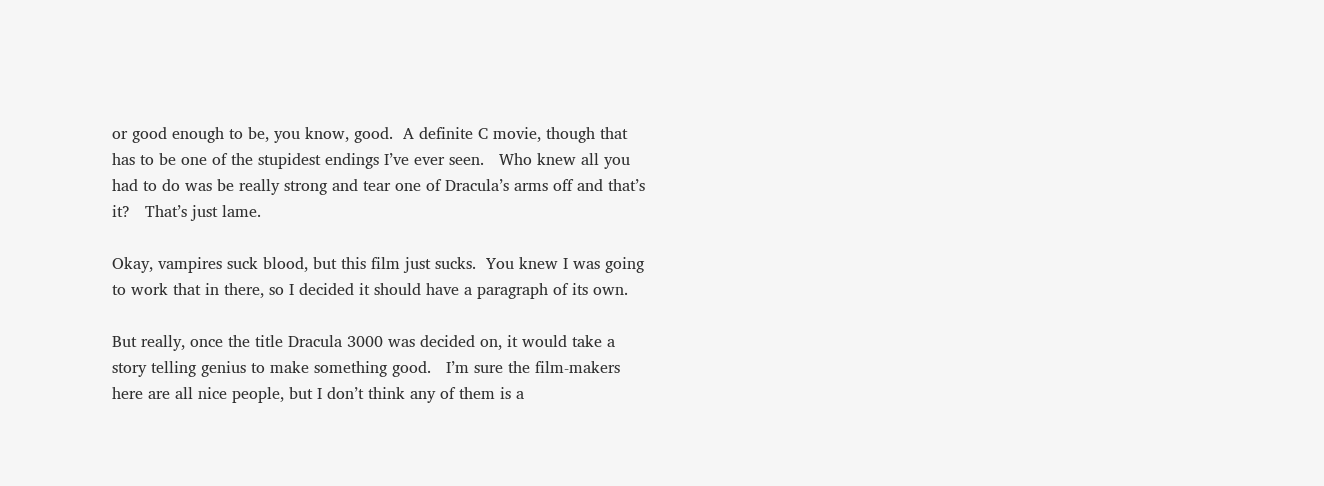or good enough to be, you know, good.  A definite C movie, though that has to be one of the stupidest endings I’ve ever seen.   Who knew all you had to do was be really strong and tear one of Dracula’s arms off and that’s it?   That’s just lame.

Okay, vampires suck blood, but this film just sucks.  You knew I was going to work that in there, so I decided it should have a paragraph of its own.

But really, once the title Dracula 3000 was decided on, it would take a story telling genius to make something good.   I’m sure the film-makers here are all nice people, but I don’t think any of them is a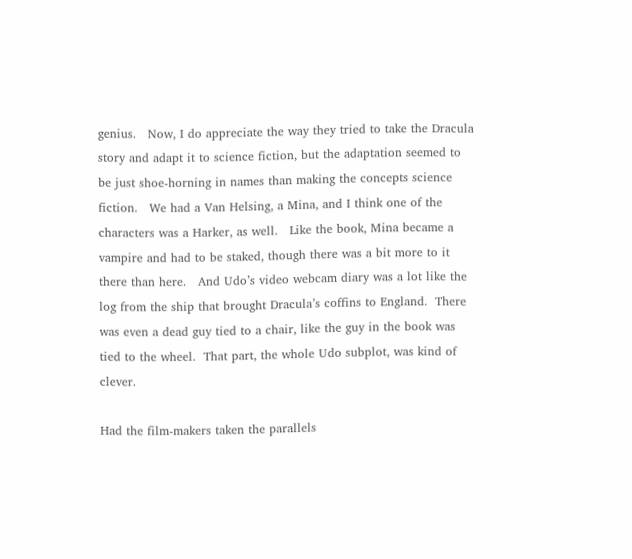genius.   Now, I do appreciate the way they tried to take the Dracula story and adapt it to science fiction, but the adaptation seemed to be just shoe-horning in names than making the concepts science fiction.   We had a Van Helsing, a Mina, and I think one of the characters was a Harker, as well.   Like the book, Mina became a vampire and had to be staked, though there was a bit more to it there than here.   And Udo’s video webcam diary was a lot like the log from the ship that brought Dracula’s coffins to England.  There was even a dead guy tied to a chair, like the guy in the book was tied to the wheel.  That part, the whole Udo subplot, was kind of clever.

Had the film-makers taken the parallels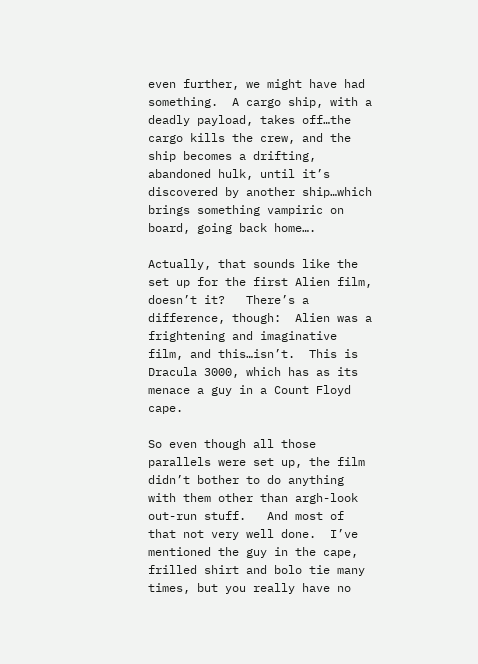even further, we might have had something.  A cargo ship, with a deadly payload, takes off…the cargo kills the crew, and the ship becomes a drifting, abandoned hulk, until it’s discovered by another ship…which brings something vampiric on board, going back home….

Actually, that sounds like the set up for the first Alien film, doesn’t it?   There’s a difference, though:  Alien was a frightening and imaginative film, and this…isn’t.  This is Dracula 3000, which has as its menace a guy in a Count Floyd cape.

So even though all those parallels were set up, the film didn’t bother to do anything with them other than argh-look out-run stuff.   And most of that not very well done.  I’ve mentioned the guy in the cape, frilled shirt and bolo tie many times, but you really have no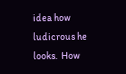idea how ludicrous he looks.  How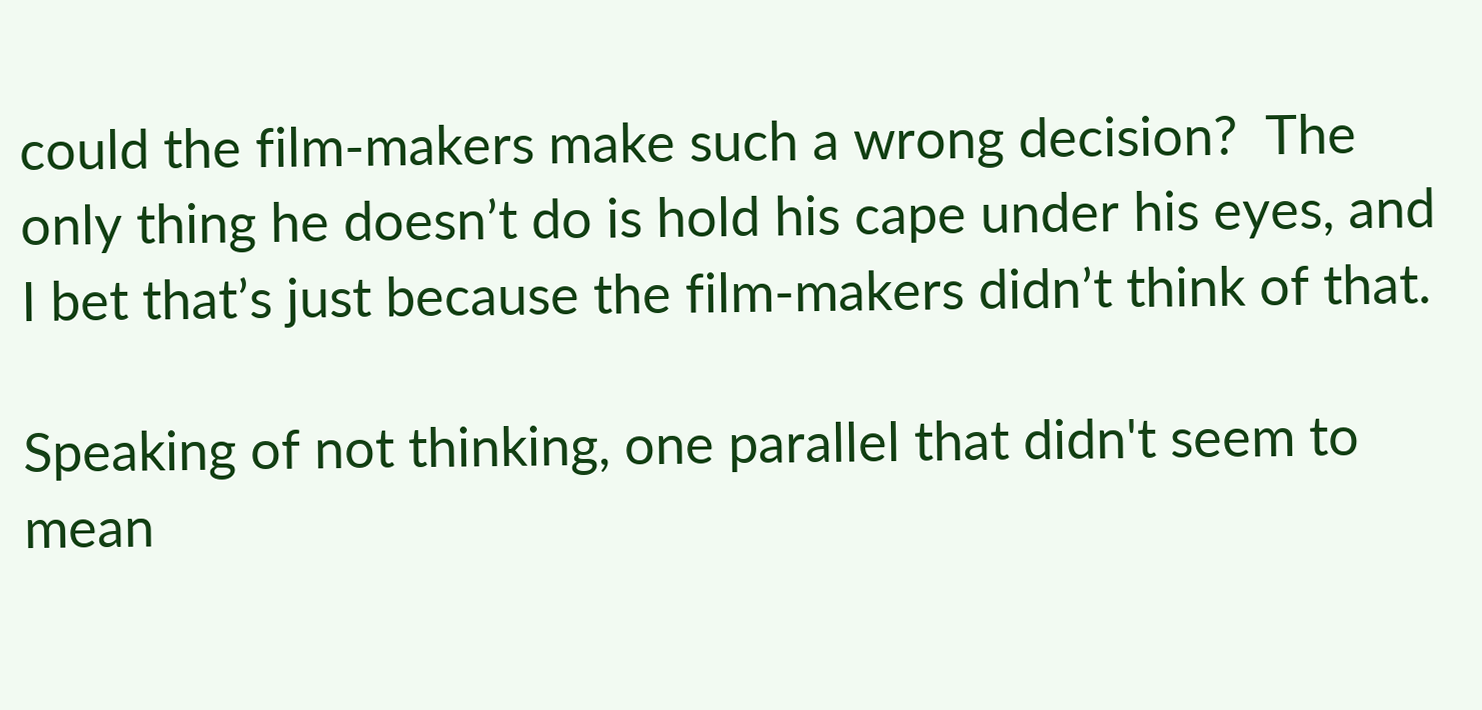could the film-makers make such a wrong decision?  The only thing he doesn’t do is hold his cape under his eyes, and I bet that’s just because the film-makers didn’t think of that.

Speaking of not thinking, one parallel that didn't seem to mean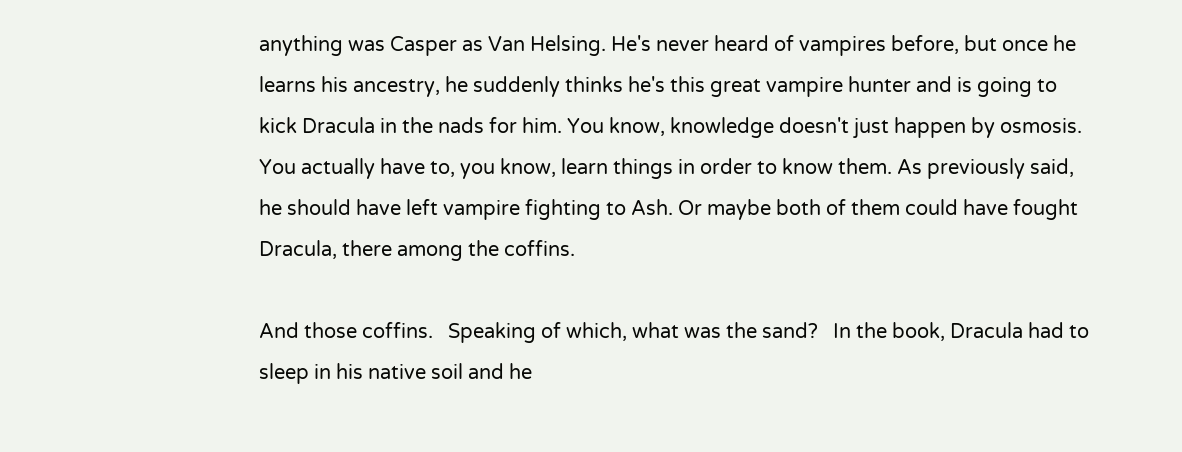anything was Casper as Van Helsing. He's never heard of vampires before, but once he learns his ancestry, he suddenly thinks he's this great vampire hunter and is going to kick Dracula in the nads for him. You know, knowledge doesn't just happen by osmosis. You actually have to, you know, learn things in order to know them. As previously said, he should have left vampire fighting to Ash. Or maybe both of them could have fought Dracula, there among the coffins.

And those coffins.   Speaking of which, what was the sand?   In the book, Dracula had to sleep in his native soil and he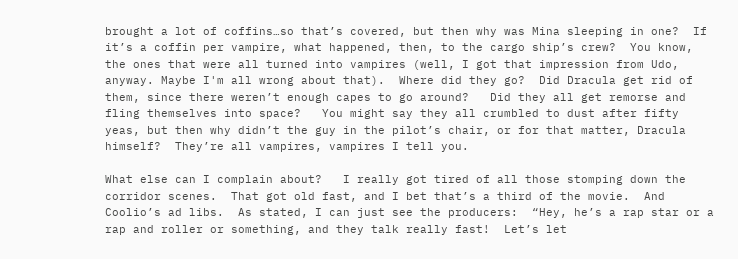brought a lot of coffins…so that’s covered, but then why was Mina sleeping in one?  If it’s a coffin per vampire, what happened, then, to the cargo ship’s crew?  You know, the ones that were all turned into vampires (well, I got that impression from Udo, anyway. Maybe I'm all wrong about that).  Where did they go?  Did Dracula get rid of them, since there weren’t enough capes to go around?   Did they all get remorse and fling themselves into space?   You might say they all crumbled to dust after fifty yeas, but then why didn’t the guy in the pilot’s chair, or for that matter, Dracula himself?  They’re all vampires, vampires I tell you.

What else can I complain about?   I really got tired of all those stomping down the corridor scenes.  That got old fast, and I bet that’s a third of the movie.  And Coolio’s ad libs.  As stated, I can just see the producers:  “Hey, he’s a rap star or a rap and roller or something, and they talk really fast!  Let’s let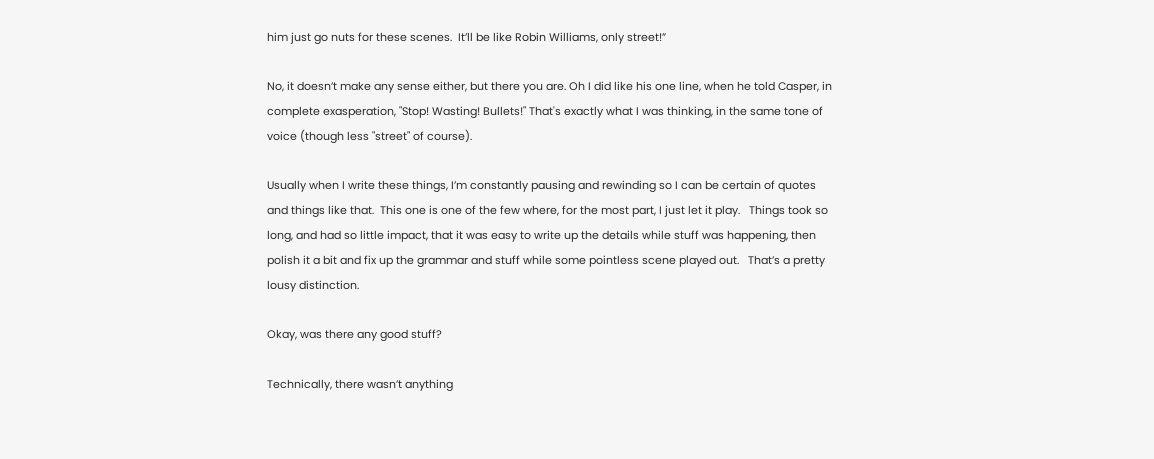him just go nuts for these scenes.  It’ll be like Robin Williams, only street!”

No, it doesn’t make any sense either, but there you are. Oh I did like his one line, when he told Casper, in complete exasperation, "Stop! Wasting! Bullets!" That's exactly what I was thinking, in the same tone of voice (though less "street" of course).

Usually when I write these things, I’m constantly pausing and rewinding so I can be certain of quotes and things like that.  This one is one of the few where, for the most part, I just let it play.   Things took so long, and had so little impact, that it was easy to write up the details while stuff was happening, then polish it a bit and fix up the grammar and stuff while some pointless scene played out.   That’s a pretty lousy distinction.

Okay, was there any good stuff?

Technically, there wasn’t anything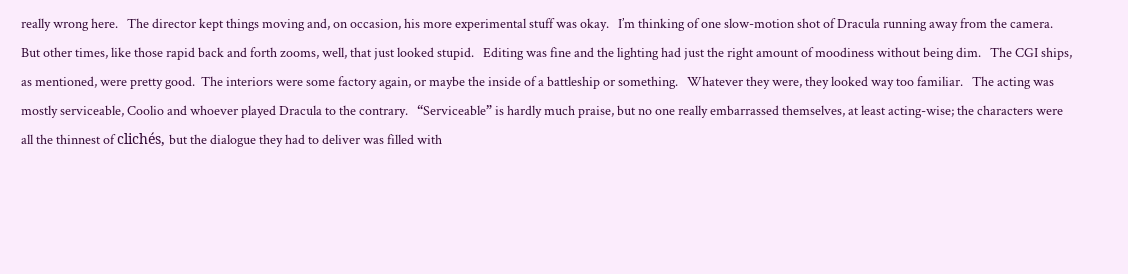really wrong here.   The director kept things moving and, on occasion, his more experimental stuff was okay.   I’m thinking of one slow-motion shot of Dracula running away from the camera.   But other times, like those rapid back and forth zooms, well, that just looked stupid.   Editing was fine and the lighting had just the right amount of moodiness without being dim.   The CGI ships, as mentioned, were pretty good.  The interiors were some factory again, or maybe the inside of a battleship or something.   Whatever they were, they looked way too familiar.   The acting was mostly serviceable, Coolio and whoever played Dracula to the contrary.   “Serviceable” is hardly much praise, but no one really embarrassed themselves, at least acting-wise; the characters were all the thinnest of clichés, but the dialogue they had to deliver was filled with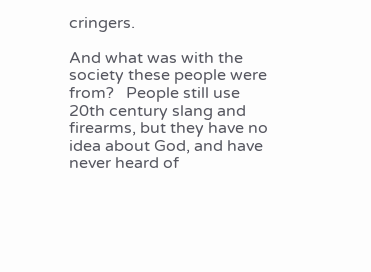cringers.

And what was with the society these people were from?   People still use 20th century slang and firearms, but they have no idea about God, and have never heard of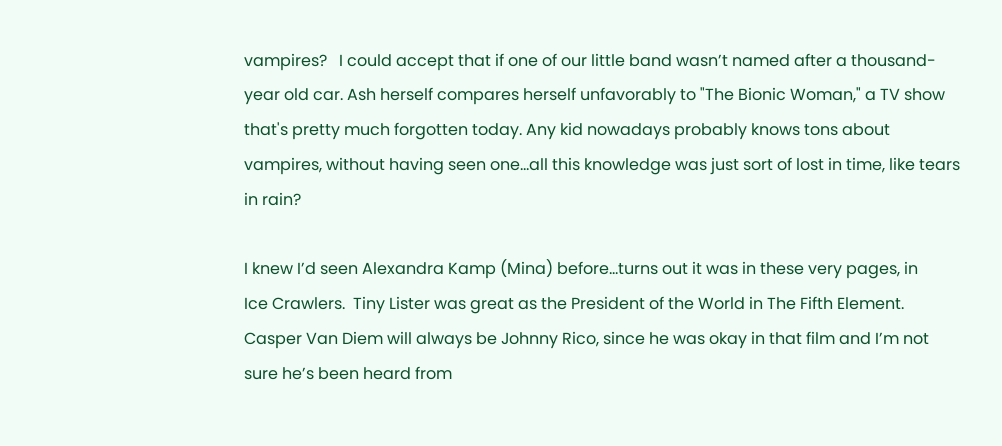vampires?   I could accept that if one of our little band wasn’t named after a thousand-year old car. Ash herself compares herself unfavorably to "The Bionic Woman," a TV show that's pretty much forgotten today. Any kid nowadays probably knows tons about vampires, without having seen one...all this knowledge was just sort of lost in time, like tears in rain?

I knew I’d seen Alexandra Kamp (Mina) before…turns out it was in these very pages, in
Ice Crawlers.  Tiny Lister was great as the President of the World in The Fifth Element.   Casper Van Diem will always be Johnny Rico, since he was okay in that film and I’m not sure he’s been heard from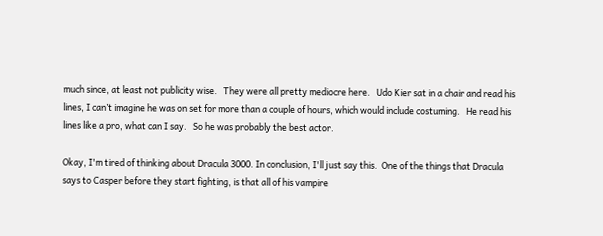much since, at least not publicity wise.   They were all pretty mediocre here.   Udo Kier sat in a chair and read his lines, I can’t imagine he was on set for more than a couple of hours, which would include costuming.   He read his lines like a pro, what can I say.   So he was probably the best actor.

Okay, I'm tired of thinking about Dracula 3000. In conclusion, I'll just say this.  One of the things that Dracula says to Casper before they start fighting, is that all of his vampire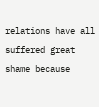relations have all suffered great shame because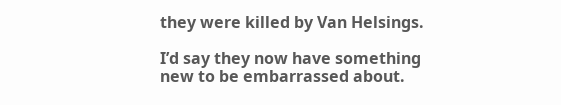they were killed by Van Helsings.

I’d say they now have something new to be embarrassed about.